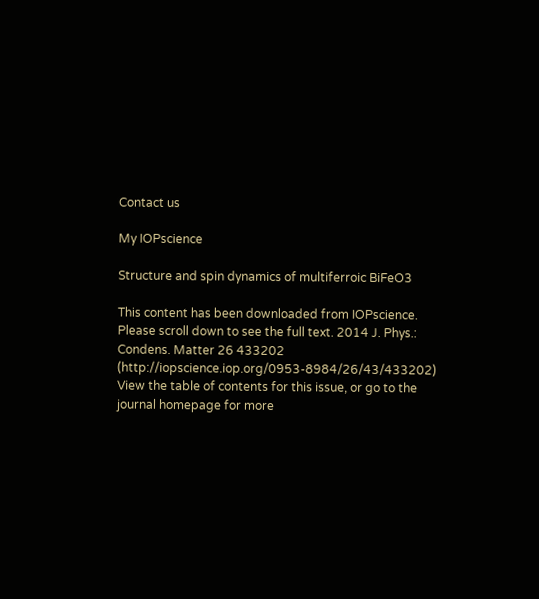Contact us

My IOPscience

Structure and spin dynamics of multiferroic BiFeO3

This content has been downloaded from IOPscience. Please scroll down to see the full text. 2014 J. Phys.: Condens. Matter 26 433202 (http://iopscience.iop.org/0953-8984/26/43/433202) View the table of contents for this issue, or go to the journal homepage for more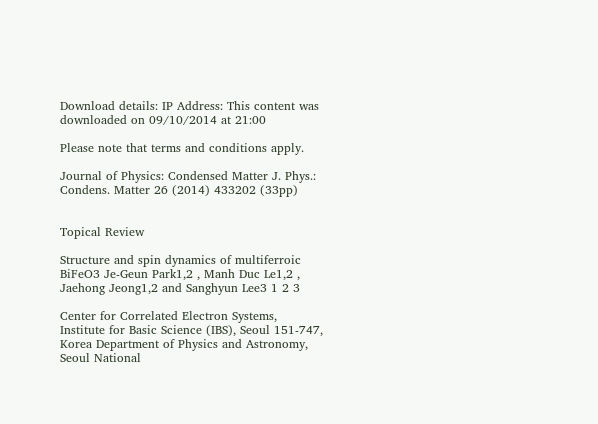Download details: IP Address: This content was downloaded on 09/10/2014 at 21:00

Please note that terms and conditions apply.

Journal of Physics: Condensed Matter J. Phys.: Condens. Matter 26 (2014) 433202 (33pp)


Topical Review

Structure and spin dynamics of multiferroic BiFeO3 Je-Geun Park1,2 , Manh Duc Le1,2 , Jaehong Jeong1,2 and Sanghyun Lee3 1 2 3

Center for Correlated Electron Systems, Institute for Basic Science (IBS), Seoul 151-747, Korea Department of Physics and Astronomy, Seoul National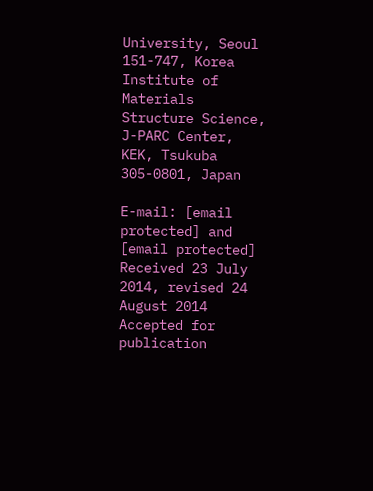University, Seoul 151-747, Korea Institute of Materials Structure Science, J-PARC Center, KEK, Tsukuba 305-0801, Japan

E-mail: [email protected] and [email protected] Received 23 July 2014, revised 24 August 2014 Accepted for publication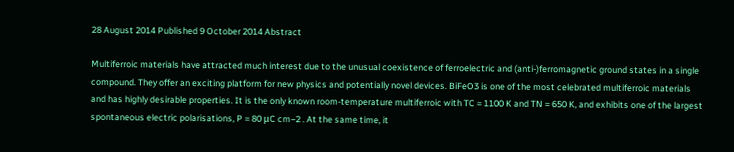28 August 2014 Published 9 October 2014 Abstract

Multiferroic materials have attracted much interest due to the unusual coexistence of ferroelectric and (anti-)ferromagnetic ground states in a single compound. They offer an exciting platform for new physics and potentially novel devices. BiFeO3 is one of the most celebrated multiferroic materials and has highly desirable properties. It is the only known room-temperature multiferroic with TC ≈ 1100 K and TN ≈ 650 K, and exhibits one of the largest spontaneous electric polarisations, P ≈ 80 μC cm−2 . At the same time, it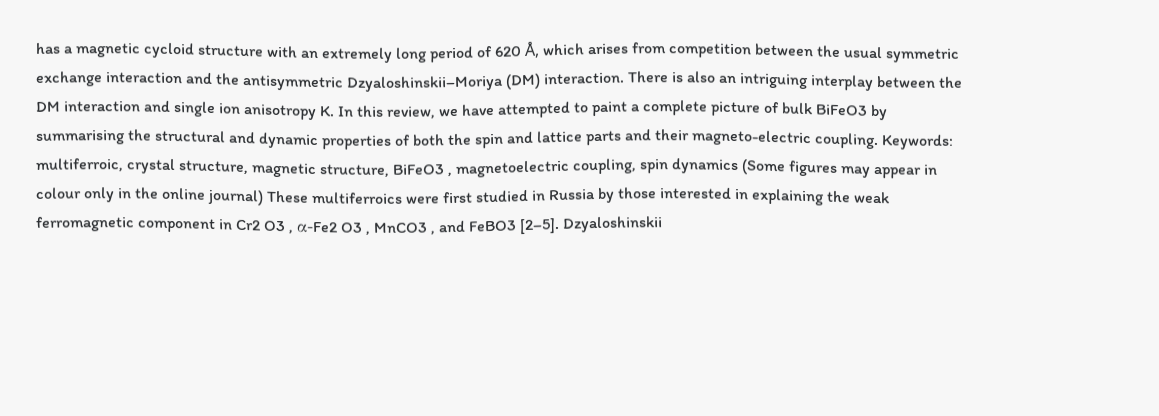has a magnetic cycloid structure with an extremely long period of 620 Å, which arises from competition between the usual symmetric exchange interaction and the antisymmetric Dzyaloshinskii–Moriya (DM) interaction. There is also an intriguing interplay between the DM interaction and single ion anisotropy K. In this review, we have attempted to paint a complete picture of bulk BiFeO3 by summarising the structural and dynamic properties of both the spin and lattice parts and their magneto-electric coupling. Keywords: multiferroic, crystal structure, magnetic structure, BiFeO3 , magnetoelectric coupling, spin dynamics (Some figures may appear in colour only in the online journal) These multiferroics were first studied in Russia by those interested in explaining the weak ferromagnetic component in Cr2 O3 , α-Fe2 O3 , MnCO3 , and FeBO3 [2–5]. Dzyaloshinskii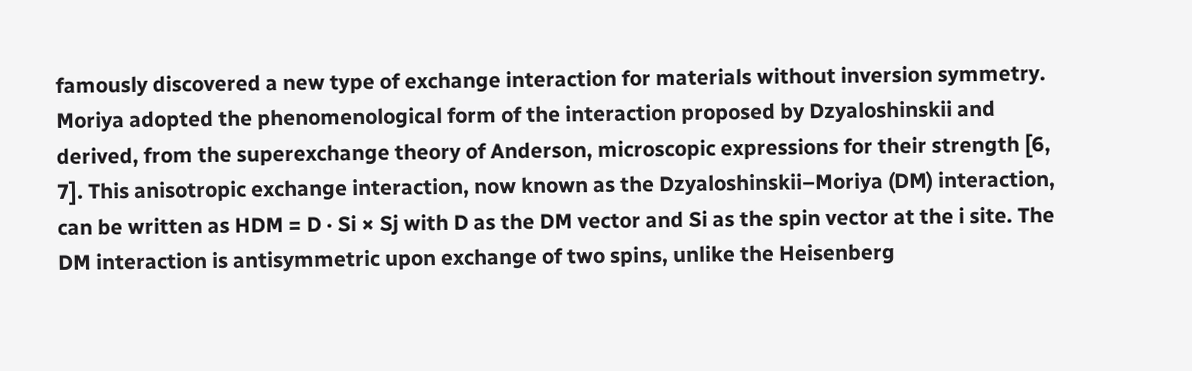famously discovered a new type of exchange interaction for materials without inversion symmetry. Moriya adopted the phenomenological form of the interaction proposed by Dzyaloshinskii and derived, from the superexchange theory of Anderson, microscopic expressions for their strength [6, 7]. This anisotropic exchange interaction, now known as the Dzyaloshinskii–Moriya (DM) interaction, can be written as HDM = D · Si × Sj with D as the DM vector and Si as the spin vector at the i site. The DM interaction is antisymmetric upon exchange of two spins, unlike the Heisenberg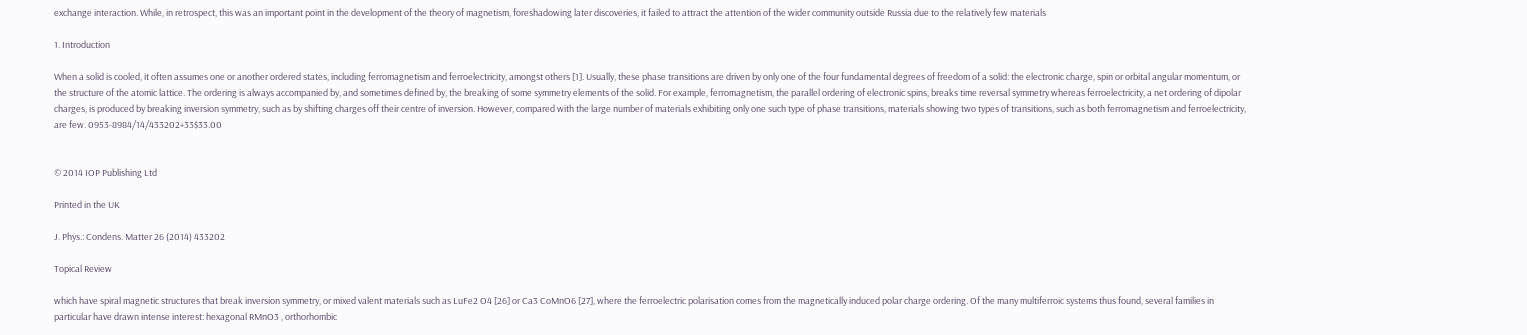exchange interaction. While, in retrospect, this was an important point in the development of the theory of magnetism, foreshadowing later discoveries, it failed to attract the attention of the wider community outside Russia due to the relatively few materials

1. Introduction

When a solid is cooled, it often assumes one or another ordered states, including ferromagnetism and ferroelectricity, amongst others [1]. Usually, these phase transitions are driven by only one of the four fundamental degrees of freedom of a solid: the electronic charge, spin or orbital angular momentum, or the structure of the atomic lattice. The ordering is always accompanied by, and sometimes defined by, the breaking of some symmetry elements of the solid. For example, ferromagnetism, the parallel ordering of electronic spins, breaks time reversal symmetry whereas ferroelectricity, a net ordering of dipolar charges, is produced by breaking inversion symmetry, such as by shifting charges off their centre of inversion. However, compared with the large number of materials exhibiting only one such type of phase transitions, materials showing two types of transitions, such as both ferromagnetism and ferroelectricity, are few. 0953-8984/14/433202+33$33.00


© 2014 IOP Publishing Ltd

Printed in the UK

J. Phys.: Condens. Matter 26 (2014) 433202

Topical Review

which have spiral magnetic structures that break inversion symmetry, or mixed valent materials such as LuFe2 O4 [26] or Ca3 CoMnO6 [27], where the ferroelectric polarisation comes from the magnetically induced polar charge ordering. Of the many multiferroic systems thus found, several families in particular have drawn intense interest: hexagonal RMnO3 , orthorhombic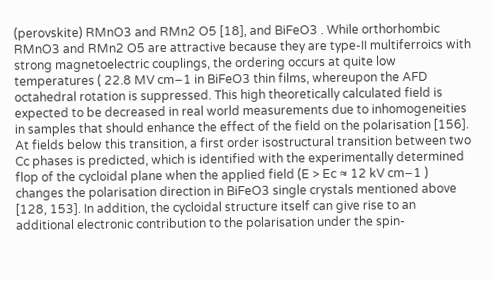(perovskite) RMnO3 and RMn2 O5 [18], and BiFeO3 . While orthorhombic RMnO3 and RMn2 O5 are attractive because they are type-II multiferroics with strong magnetoelectric couplings, the ordering occurs at quite low temperatures ( 22.8 MV cm−1 in BiFeO3 thin films, whereupon the AFD octahedral rotation is suppressed. This high theoretically calculated field is expected to be decreased in real world measurements due to inhomogeneities in samples that should enhance the effect of the field on the polarisation [156]. At fields below this transition, a first order isostructural transition between two Cc phases is predicted, which is identified with the experimentally determined flop of the cycloidal plane when the applied field (E > Ec ≈ 12 kV cm−1 ) changes the polarisation direction in BiFeO3 single crystals mentioned above [128, 153]. In addition, the cycloidal structure itself can give rise to an additional electronic contribution to the polarisation under the spin-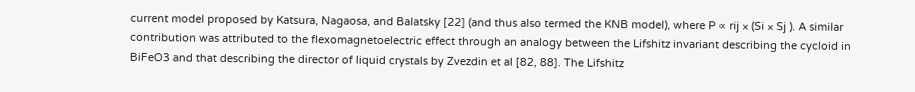current model proposed by Katsura, Nagaosa, and Balatsky [22] (and thus also termed the KNB model), where P ∝ rij × (Si × Sj ). A similar contribution was attributed to the flexomagnetoelectric effect through an analogy between the Lifshitz invariant describing the cycloid in BiFeO3 and that describing the director of liquid crystals by Zvezdin et al [82, 88]. The Lifshitz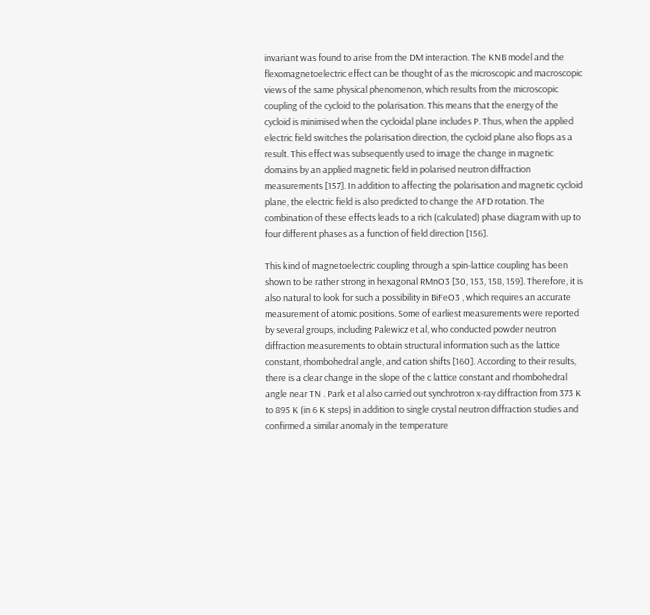invariant was found to arise from the DM interaction. The KNB model and the flexomagnetoelectric effect can be thought of as the microscopic and macroscopic views of the same physical phenomenon, which results from the microscopic coupling of the cycloid to the polarisation. This means that the energy of the cycloid is minimised when the cycloidal plane includes P. Thus, when the applied electric field switches the polarisation direction, the cycloid plane also flops as a result. This effect was subsequently used to image the change in magnetic domains by an applied magnetic field in polarised neutron diffraction measurements [157]. In addition to affecting the polarisation and magnetic cycloid plane, the electric field is also predicted to change the AFD rotation. The combination of these effects leads to a rich (calculated) phase diagram with up to four different phases as a function of field direction [156].

This kind of magnetoelectric coupling through a spin-lattice coupling has been shown to be rather strong in hexagonal RMnO3 [30, 153, 158, 159]. Therefore, it is also natural to look for such a possibility in BiFeO3 , which requires an accurate measurement of atomic positions. Some of earliest measurements were reported by several groups, including Palewicz et al, who conducted powder neutron diffraction measurements to obtain structural information such as the lattice constant, rhombohedral angle, and cation shifts [160]. According to their results, there is a clear change in the slope of the c lattice constant and rhombohedral angle near TN . Park et al also carried out synchrotron x-ray diffraction from 373 K to 895 K (in 6 K steps) in addition to single crystal neutron diffraction studies and confirmed a similar anomaly in the temperature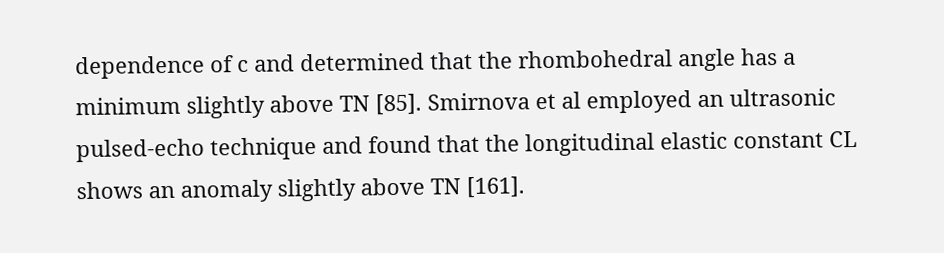dependence of c and determined that the rhombohedral angle has a minimum slightly above TN [85]. Smirnova et al employed an ultrasonic pulsed-echo technique and found that the longitudinal elastic constant CL shows an anomaly slightly above TN [161].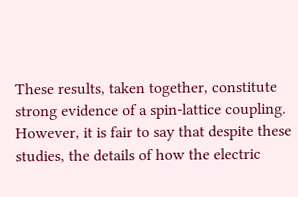These results, taken together, constitute strong evidence of a spin-lattice coupling. However, it is fair to say that despite these studies, the details of how the electric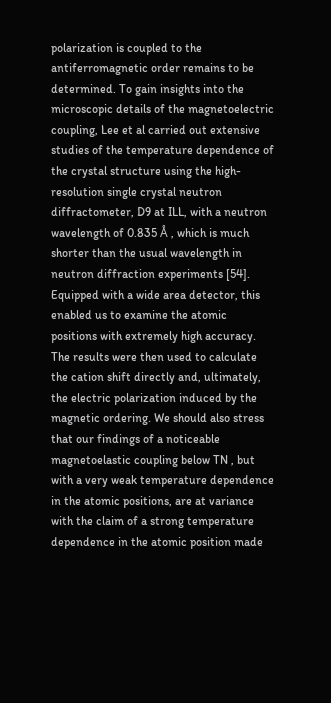polarization is coupled to the antiferromagnetic order remains to be determined. To gain insights into the microscopic details of the magnetoelectric coupling, Lee et al carried out extensive studies of the temperature dependence of the crystal structure using the high-resolution single crystal neutron diffractometer, D9 at ILL, with a neutron wavelength of 0.835 Å , which is much shorter than the usual wavelength in neutron diffraction experiments [54]. Equipped with a wide area detector, this enabled us to examine the atomic positions with extremely high accuracy. The results were then used to calculate the cation shift directly and, ultimately, the electric polarization induced by the magnetic ordering. We should also stress that our findings of a noticeable magnetoelastic coupling below TN , but with a very weak temperature dependence in the atomic positions, are at variance with the claim of a strong temperature dependence in the atomic position made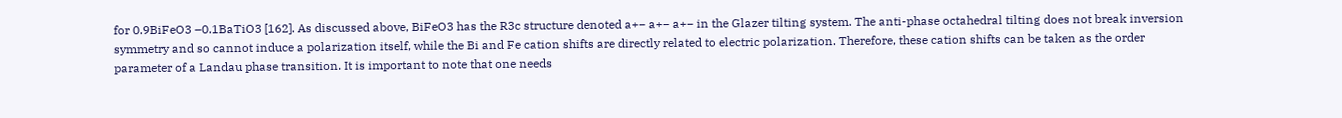for 0.9BiFeO3 –0.1BaTiO3 [162]. As discussed above, BiFeO3 has the R3c structure denoted a+− a+− a+− in the Glazer tilting system. The anti-phase octahedral tilting does not break inversion symmetry and so cannot induce a polarization itself, while the Bi and Fe cation shifts are directly related to electric polarization. Therefore, these cation shifts can be taken as the order parameter of a Landau phase transition. It is important to note that one needs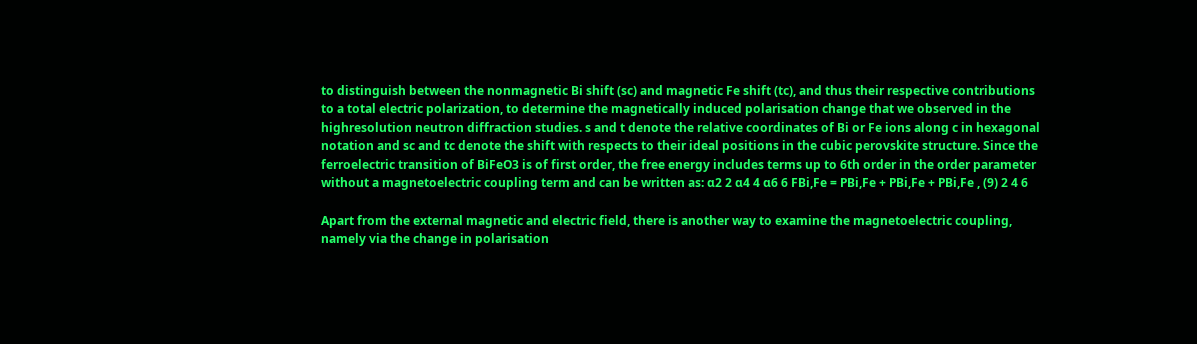to distinguish between the nonmagnetic Bi shift (sc) and magnetic Fe shift (tc), and thus their respective contributions to a total electric polarization, to determine the magnetically induced polarisation change that we observed in the highresolution neutron diffraction studies. s and t denote the relative coordinates of Bi or Fe ions along c in hexagonal notation and sc and tc denote the shift with respects to their ideal positions in the cubic perovskite structure. Since the ferroelectric transition of BiFeO3 is of first order, the free energy includes terms up to 6th order in the order parameter without a magnetoelectric coupling term and can be written as: α2 2 α4 4 α6 6 FBi,Fe = PBi,Fe + PBi,Fe + PBi,Fe , (9) 2 4 6

Apart from the external magnetic and electric field, there is another way to examine the magnetoelectric coupling, namely via the change in polarisation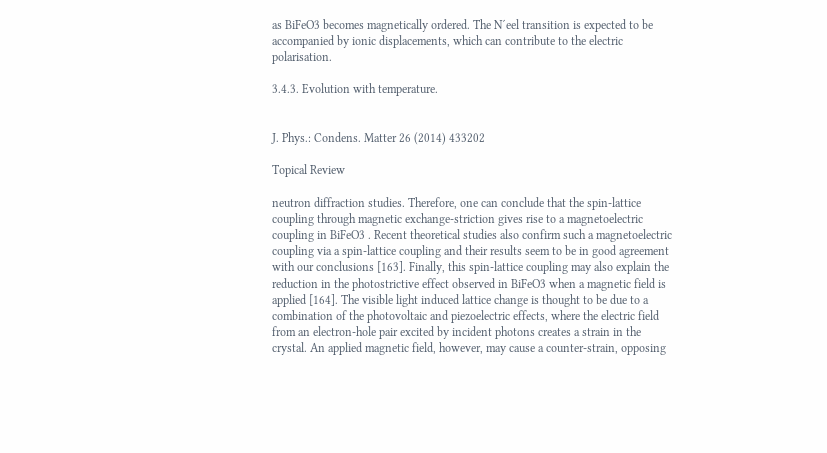as BiFeO3 becomes magnetically ordered. The N´eel transition is expected to be accompanied by ionic displacements, which can contribute to the electric polarisation.

3.4.3. Evolution with temperature.


J. Phys.: Condens. Matter 26 (2014) 433202

Topical Review

neutron diffraction studies. Therefore, one can conclude that the spin-lattice coupling through magnetic exchange-striction gives rise to a magnetoelectric coupling in BiFeO3 . Recent theoretical studies also confirm such a magnetoelectric coupling via a spin-lattice coupling and their results seem to be in good agreement with our conclusions [163]. Finally, this spin-lattice coupling may also explain the reduction in the photostrictive effect observed in BiFeO3 when a magnetic field is applied [164]. The visible light induced lattice change is thought to be due to a combination of the photovoltaic and piezoelectric effects, where the electric field from an electron-hole pair excited by incident photons creates a strain in the crystal. An applied magnetic field, however, may cause a counter-strain, opposing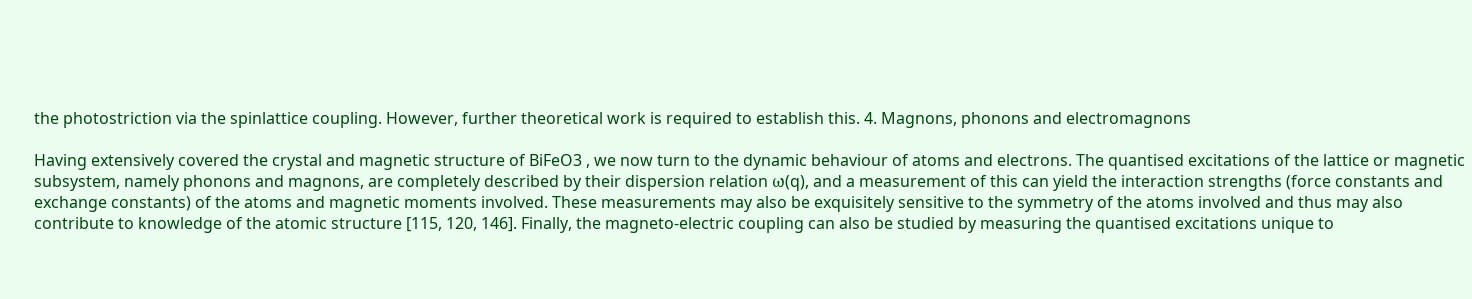the photostriction via the spinlattice coupling. However, further theoretical work is required to establish this. 4. Magnons, phonons and electromagnons

Having extensively covered the crystal and magnetic structure of BiFeO3 , we now turn to the dynamic behaviour of atoms and electrons. The quantised excitations of the lattice or magnetic subsystem, namely phonons and magnons, are completely described by their dispersion relation ω(q), and a measurement of this can yield the interaction strengths (force constants and exchange constants) of the atoms and magnetic moments involved. These measurements may also be exquisitely sensitive to the symmetry of the atoms involved and thus may also contribute to knowledge of the atomic structure [115, 120, 146]. Finally, the magneto-electric coupling can also be studied by measuring the quantised excitations unique to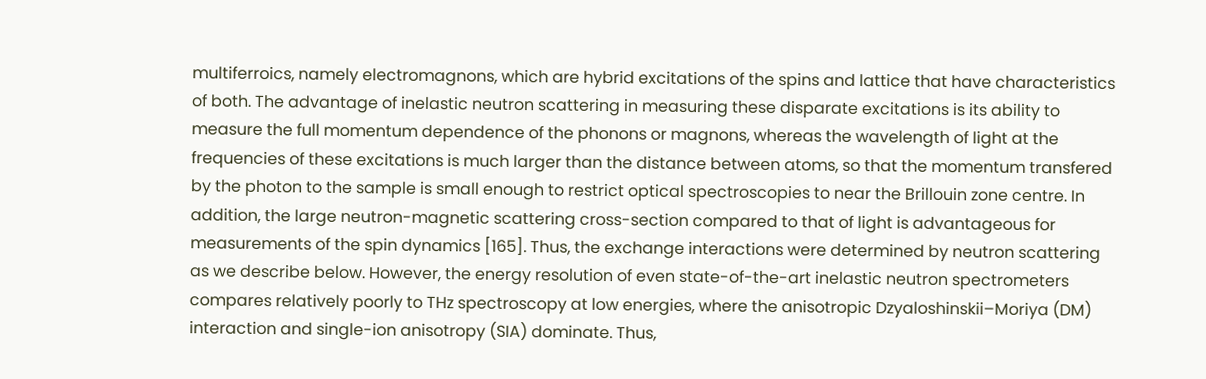multiferroics, namely electromagnons, which are hybrid excitations of the spins and lattice that have characteristics of both. The advantage of inelastic neutron scattering in measuring these disparate excitations is its ability to measure the full momentum dependence of the phonons or magnons, whereas the wavelength of light at the frequencies of these excitations is much larger than the distance between atoms, so that the momentum transfered by the photon to the sample is small enough to restrict optical spectroscopies to near the Brillouin zone centre. In addition, the large neutron-magnetic scattering cross-section compared to that of light is advantageous for measurements of the spin dynamics [165]. Thus, the exchange interactions were determined by neutron scattering as we describe below. However, the energy resolution of even state-of-the-art inelastic neutron spectrometers compares relatively poorly to THz spectroscopy at low energies, where the anisotropic Dzyaloshinskii–Moriya (DM) interaction and single-ion anisotropy (SIA) dominate. Thus,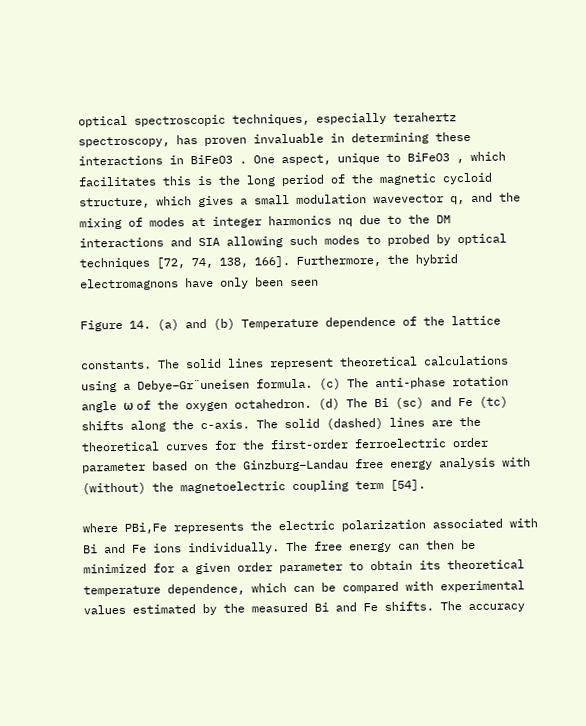optical spectroscopic techniques, especially terahertz spectroscopy, has proven invaluable in determining these interactions in BiFeO3 . One aspect, unique to BiFeO3 , which facilitates this is the long period of the magnetic cycloid structure, which gives a small modulation wavevector q, and the mixing of modes at integer harmonics nq due to the DM interactions and SIA allowing such modes to probed by optical techniques [72, 74, 138, 166]. Furthermore, the hybrid electromagnons have only been seen

Figure 14. (a) and (b) Temperature dependence of the lattice

constants. The solid lines represent theoretical calculations using a Debye–Gr¨uneisen formula. (c) The anti-phase rotation angle ω of the oxygen octahedron. (d) The Bi (sc) and Fe (tc) shifts along the c-axis. The solid (dashed) lines are the theoretical curves for the first-order ferroelectric order parameter based on the Ginzburg–Landau free energy analysis with (without) the magnetoelectric coupling term [54].

where PBi,Fe represents the electric polarization associated with Bi and Fe ions individually. The free energy can then be minimized for a given order parameter to obtain its theoretical temperature dependence, which can be compared with experimental values estimated by the measured Bi and Fe shifts. The accuracy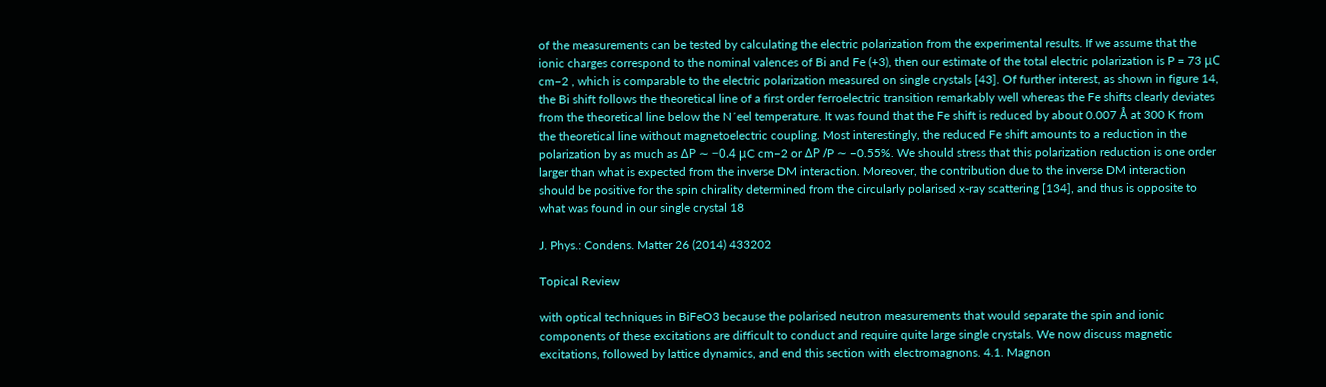of the measurements can be tested by calculating the electric polarization from the experimental results. If we assume that the ionic charges correspond to the nominal valences of Bi and Fe (+3), then our estimate of the total electric polarization is P = 73 μC cm−2 , which is comparable to the electric polarization measured on single crystals [43]. Of further interest, as shown in figure 14, the Bi shift follows the theoretical line of a first order ferroelectric transition remarkably well whereas the Fe shifts clearly deviates from the theoretical line below the N´eel temperature. It was found that the Fe shift is reduced by about 0.007 Å at 300 K from the theoretical line without magnetoelectric coupling. Most interestingly, the reduced Fe shift amounts to a reduction in the polarization by as much as ΔP ∼ −0.4 μC cm−2 or ΔP /P ∼ −0.55%. We should stress that this polarization reduction is one order larger than what is expected from the inverse DM interaction. Moreover, the contribution due to the inverse DM interaction should be positive for the spin chirality determined from the circularly polarised x-ray scattering [134], and thus is opposite to what was found in our single crystal 18

J. Phys.: Condens. Matter 26 (2014) 433202

Topical Review

with optical techniques in BiFeO3 because the polarised neutron measurements that would separate the spin and ionic components of these excitations are difficult to conduct and require quite large single crystals. We now discuss magnetic excitations, followed by lattice dynamics, and end this section with electromagnons. 4.1. Magnon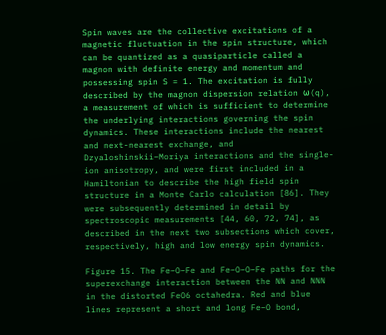Spin waves are the collective excitations of a magnetic fluctuation in the spin structure, which can be quantized as a quasiparticle called a magnon with definite energy and momentum and possessing spin S = 1. The excitation is fully described by the magnon dispersion relation ω(q), a measurement of which is sufficient to determine the underlying interactions governing the spin dynamics. These interactions include the nearest and next-nearest exchange, and Dzyaloshinskii–Moriya interactions and the single-ion anisotropy, and were first included in a Hamiltonian to describe the high field spin structure in a Monte Carlo calculation [86]. They were subsequently determined in detail by spectroscopic measurements [44, 60, 72, 74], as described in the next two subsections which cover, respectively, high and low energy spin dynamics.

Figure 15. The Fe–O–Fe and Fe–O–O–Fe paths for the superexchange interaction between the NN and NNN in the distorted FeO6 octahedra. Red and blue lines represent a short and long Fe–O bond,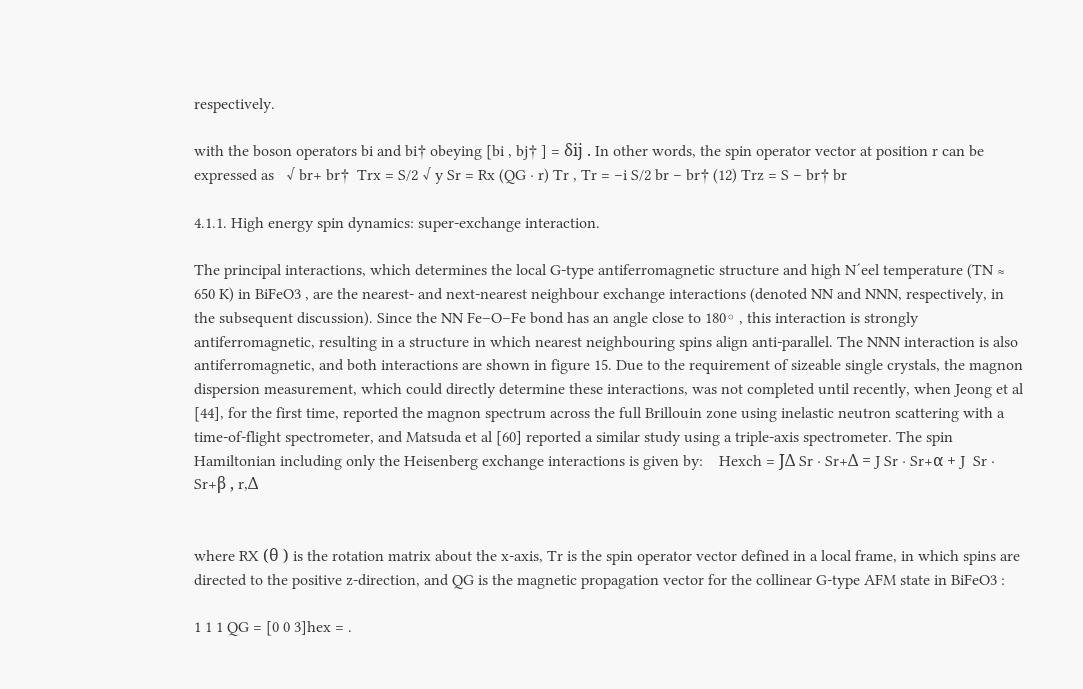respectively.

with the boson operators bi and bi† obeying [bi , bj† ] = δij . In other words, the spin operator vector at position r can be expressed as   √ br+ br†  Trx = S/2 √ y Sr = Rx (QG · r) Tr , Tr = −i S/2 br − br† (12) Trz = S − br† br

4.1.1. High energy spin dynamics: super-exchange interaction.

The principal interactions, which determines the local G-type antiferromagnetic structure and high N´eel temperature (TN ≈ 650 K) in BiFeO3 , are the nearest- and next-nearest neighbour exchange interactions (denoted NN and NNN, respectively, in the subsequent discussion). Since the NN Fe–O–Fe bond has an angle close to 180◦ , this interaction is strongly antiferromagnetic, resulting in a structure in which nearest neighbouring spins align anti-parallel. The NNN interaction is also antiferromagnetic, and both interactions are shown in figure 15. Due to the requirement of sizeable single crystals, the magnon dispersion measurement, which could directly determine these interactions, was not completed until recently, when Jeong et al [44], for the first time, reported the magnon spectrum across the full Brillouin zone using inelastic neutron scattering with a time-of-flight spectrometer, and Matsuda et al [60] reported a similar study using a triple-axis spectrometer. The spin Hamiltonian including only the Heisenberg exchange interactions is given by:    Hexch = JΔ Sr · Sr+Δ = J Sr · Sr+α + J  Sr · Sr+β , r,Δ


where RX (θ ) is the rotation matrix about the x-axis, Tr is the spin operator vector defined in a local frame, in which spins are directed to the positive z-direction, and QG is the magnetic propagation vector for the collinear G-type AFM state in BiFeO3 :

1 1 1 QG = [0 0 3]hex = .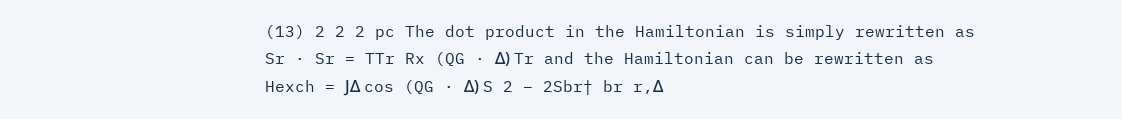(13) 2 2 2 pc The dot product in the Hamiltonian is simply rewritten as Sr · Sr = TTr Rx (QG · Δ) Tr and the Hamiltonian can be rewritten as   Hexch = JΔ cos (QG · Δ) S 2 − 2Sbr† br r,Δ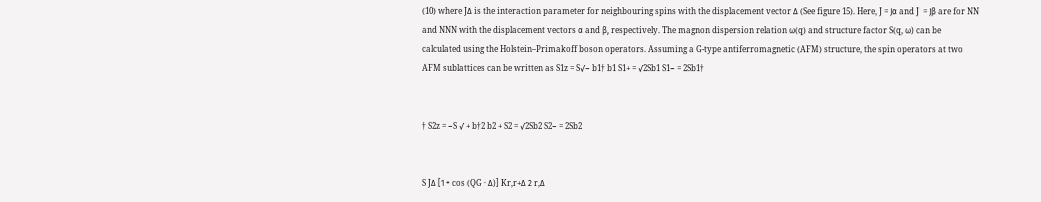(10) where JΔ is the interaction parameter for neighbouring spins with the displacement vector Δ (See figure 15). Here, J = Jα and J  = Jβ are for NN and NNN with the displacement vectors α and β, respectively. The magnon dispersion relation ω(q) and structure factor S(q, ω) can be calculated using the Holstein–Primakoff boson operators. Assuming a G-type antiferromagnetic (AFM) structure, the spin operators at two AFM sublattices can be written as S1z = S√− b1† b1 S1+ = √2Sb1 S1− = 2Sb1†


† S2z = −S √ + b†2 b2 + S2 = √2Sb2 S2− = 2Sb2


S JΔ [1 + cos (QG · Δ)] Kr,r+Δ 2 r,Δ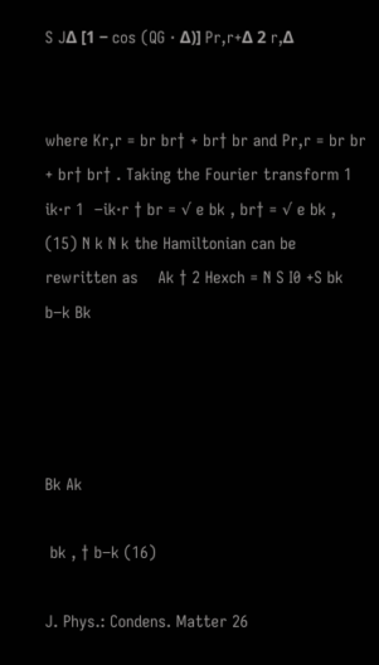S JΔ [1 − cos (QG · Δ)] Pr,r+Δ 2 r,Δ


where Kr,r = br br† + br† br and Pr,r = br br + br† br† . Taking the Fourier transform 1  ik·r 1  −ik·r † br = √ e bk , br† = √ e bk , (15) N k N k the Hamiltonian can be rewritten as    Ak † 2 Hexch = N S I0 +S bk b−k Bk




Bk Ak

 bk , † b−k (16)

J. Phys.: Condens. Matter 26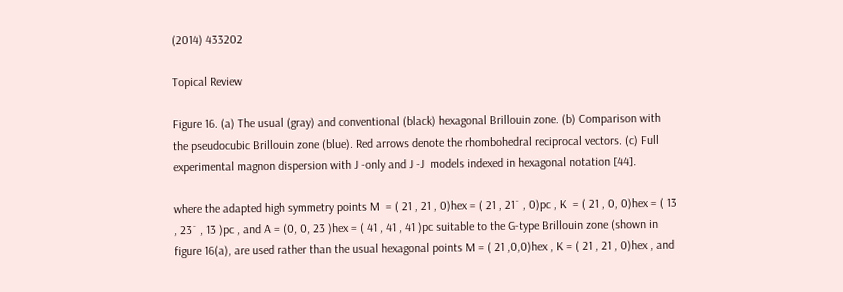(2014) 433202

Topical Review

Figure 16. (a) The usual (gray) and conventional (black) hexagonal Brillouin zone. (b) Comparison with the pseudocubic Brillouin zone (blue). Red arrows denote the rhombohedral reciprocal vectors. (c) Full experimental magnon dispersion with J -only and J -J  models indexed in hexagonal notation [44].

where the adapted high symmetry points M  = ( 21 , 21 , 0)hex = ( 21 , 21¯ , 0)pc , K  = ( 21 , 0, 0)hex = ( 13 , 23¯ , 13 )pc , and A = (0, 0, 23 )hex = ( 41 , 41 , 41 )pc suitable to the G-type Brillouin zone (shown in figure 16(a), are used rather than the usual hexagonal points M = ( 21 ,0,0)hex , K = ( 21 , 21 , 0)hex , and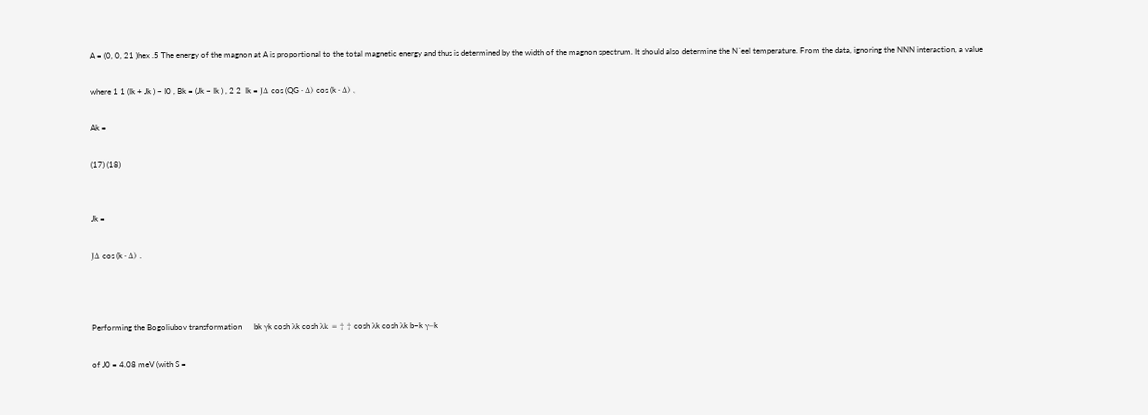A = (0, 0, 21 )hex .5 The energy of the magnon at A is proportional to the total magnetic energy and thus is determined by the width of the magnon spectrum. It should also determine the N´eel temperature. From the data, ignoring the NNN interaction, a value

where 1 1 (Ik + Jk ) − I0 , Bk = (Jk − Ik ) , 2 2  Ik = JΔ cos (QG · Δ) cos (k · Δ) ,

Ak =

(17) (18)


Jk =

JΔ cos (k · Δ) .



Performing the Bogoliubov transformation      bk γk cosh λk cosh λk = † † cosh λk cosh λk b−k γ−k

of J0 = 4.08 meV (with S =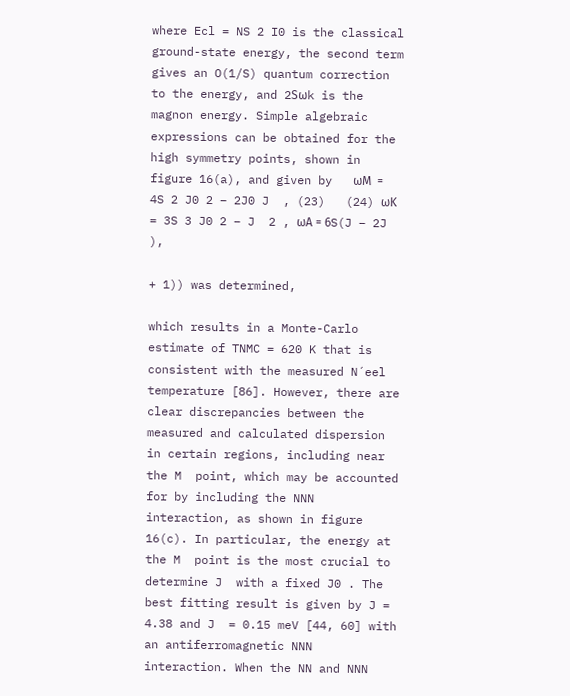where Ecl = NS 2 I0 is the classical ground-state energy, the second term gives an O(1/S) quantum correction to the energy, and 2Sωk is the magnon energy. Simple algebraic expressions can be obtained for the high symmetry points, shown in figure 16(a), and given by   ωM  = 4S 2 J0 2 − 2J0 J  , (23)   (24) ωK  = 3S 3 J0 2 − J  2 , ωA = 6S(J − 2J  ),

+ 1)) was determined,

which results in a Monte-Carlo estimate of TNMC = 620 K that is consistent with the measured N´eel temperature [86]. However, there are clear discrepancies between the measured and calculated dispersion in certain regions, including near the M  point, which may be accounted for by including the NNN interaction, as shown in figure 16(c). In particular, the energy at the M  point is the most crucial to determine J  with a fixed J0 . The best fitting result is given by J = 4.38 and J  = 0.15 meV [44, 60] with an antiferromagnetic NNN interaction. When the NN and NNN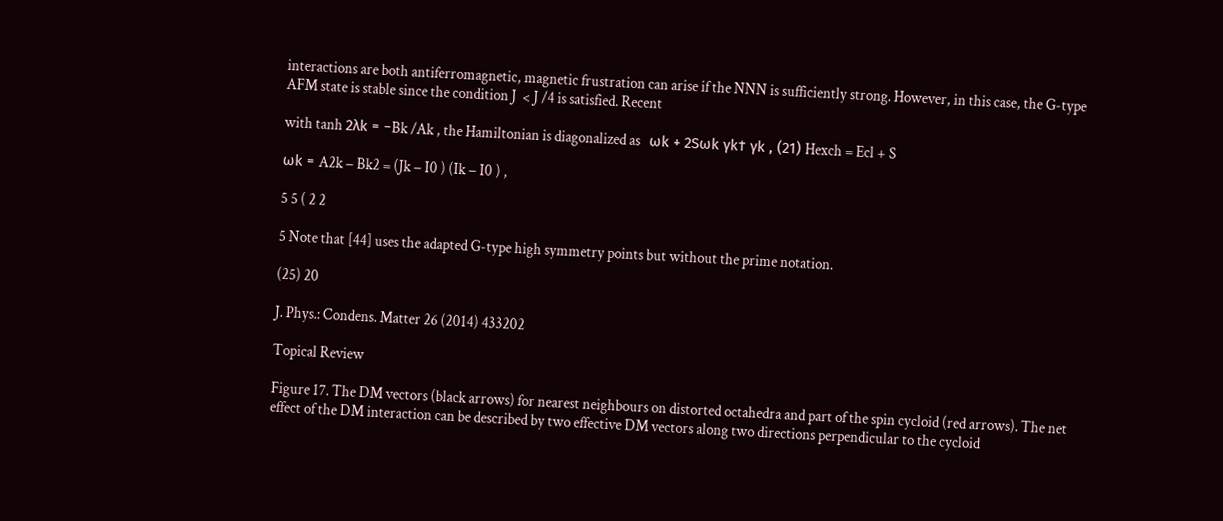interactions are both antiferromagnetic, magnetic frustration can arise if the NNN is sufficiently strong. However, in this case, the G-type AFM state is stable since the condition J  < J /4 is satisfied. Recent

with tanh 2λk = −Bk /Ak , the Hamiltonian is diagonalized as   ωk + 2Sωk γk† γk , (21) Hexch = Ecl + S

ωk = A2k − Bk2 = (Jk − I0 ) (Ik − I0 ) ,

5 5 ( 2 2

5 Note that [44] uses the adapted G-type high symmetry points but without the prime notation.

(25) 20

J. Phys.: Condens. Matter 26 (2014) 433202

Topical Review

Figure 17. The DM vectors (black arrows) for nearest neighbours on distorted octahedra and part of the spin cycloid (red arrows). The net effect of the DM interaction can be described by two effective DM vectors along two directions perpendicular to the cycloid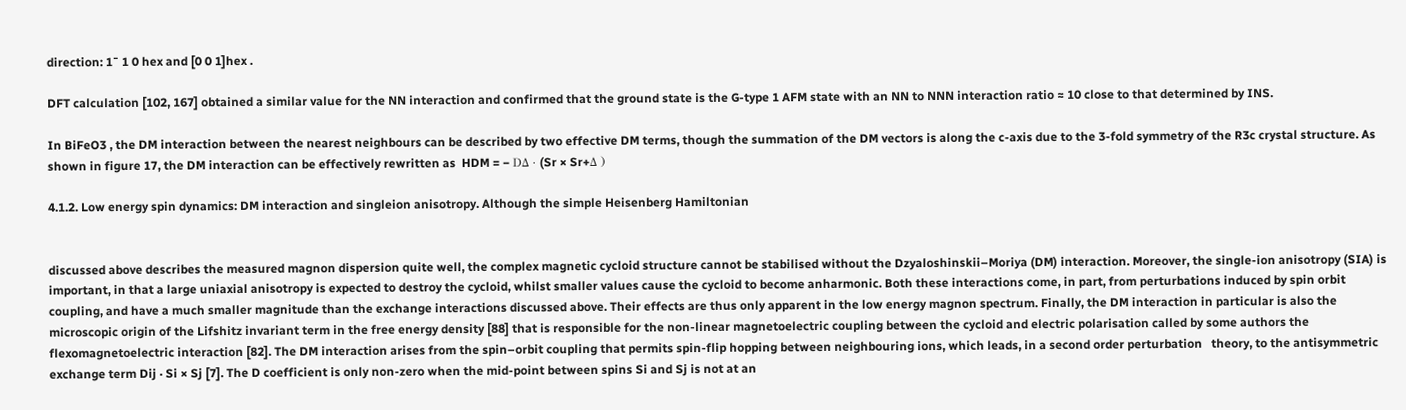direction: 1¯ 1 0 hex and [0 0 1]hex .

DFT calculation [102, 167] obtained a similar value for the NN interaction and confirmed that the ground state is the G-type 1 AFM state with an NN to NNN interaction ratio ≈ 10 close to that determined by INS.

In BiFeO3 , the DM interaction between the nearest neighbours can be described by two effective DM terms, though the summation of the DM vectors is along the c-axis due to the 3-fold symmetry of the R3c crystal structure. As shown in figure 17, the DM interaction can be effectively rewritten as  HDM = − DΔ · (Sr × Sr+Δ )

4.1.2. Low energy spin dynamics: DM interaction and singleion anisotropy. Although the simple Heisenberg Hamiltonian


discussed above describes the measured magnon dispersion quite well, the complex magnetic cycloid structure cannot be stabilised without the Dzyaloshinskii–Moriya (DM) interaction. Moreover, the single-ion anisotropy (SIA) is important, in that a large uniaxial anisotropy is expected to destroy the cycloid, whilst smaller values cause the cycloid to become anharmonic. Both these interactions come, in part, from perturbations induced by spin orbit coupling, and have a much smaller magnitude than the exchange interactions discussed above. Their effects are thus only apparent in the low energy magnon spectrum. Finally, the DM interaction in particular is also the microscopic origin of the Lifshitz invariant term in the free energy density [88] that is responsible for the non-linear magnetoelectric coupling between the cycloid and electric polarisation called by some authors the flexomagnetoelectric interaction [82]. The DM interaction arises from the spin–orbit coupling that permits spin-flip hopping between neighbouring ions, which leads, in a second order perturbation   theory, to the antisymmetric exchange term Dij · Si × Sj [7]. The D coefficient is only non-zero when the mid-point between spins Si and Sj is not at an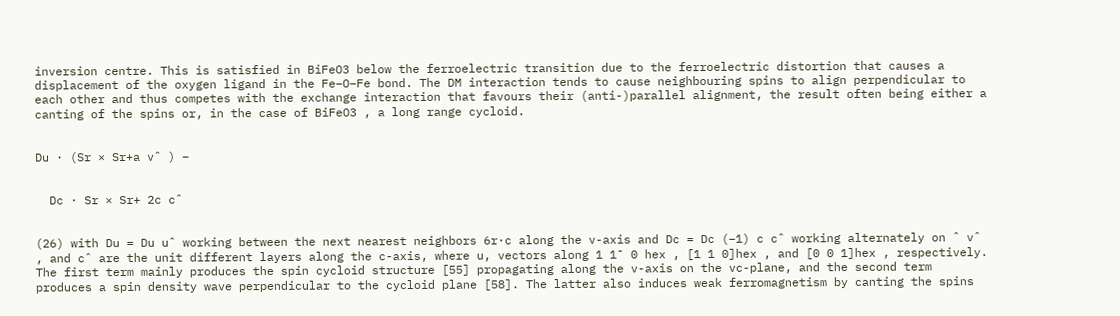inversion centre. This is satisfied in BiFeO3 below the ferroelectric transition due to the ferroelectric distortion that causes a displacement of the oxygen ligand in the Fe–O–Fe bond. The DM interaction tends to cause neighbouring spins to align perpendicular to each other and thus competes with the exchange interaction that favours their (anti-)parallel alignment, the result often being either a canting of the spins or, in the case of BiFeO3 , a long range cycloid.


Du · (Sr × Sr+a vˆ ) −


  Dc · Sr × Sr+ 2c cˆ


(26) with Du = Du uˆ working between the next nearest neighbors 6r·c along the v-axis and Dc = Dc (−1) c cˆ working alternately on ˆ vˆ , and cˆ are the unit different layers along the c-axis, where u, vectors along 1 1¯ 0 hex , [1 1 0]hex , and [0 0 1]hex , respectively. The first term mainly produces the spin cycloid structure [55] propagating along the v-axis on the vc-plane, and the second term produces a spin density wave perpendicular to the cycloid plane [58]. The latter also induces weak ferromagnetism by canting the spins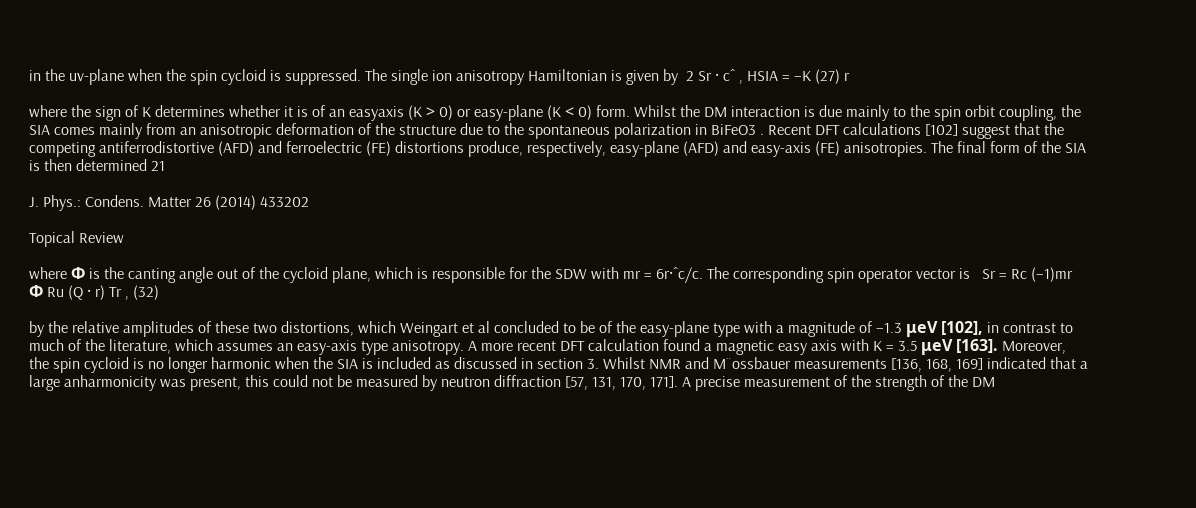in the uv-plane when the spin cycloid is suppressed. The single ion anisotropy Hamiltonian is given by  2 Sr · cˆ , HSIA = −K (27) r

where the sign of K determines whether it is of an easyaxis (K > 0) or easy-plane (K < 0) form. Whilst the DM interaction is due mainly to the spin orbit coupling, the SIA comes mainly from an anisotropic deformation of the structure due to the spontaneous polarization in BiFeO3 . Recent DFT calculations [102] suggest that the competing antiferrodistortive (AFD) and ferroelectric (FE) distortions produce, respectively, easy-plane (AFD) and easy-axis (FE) anisotropies. The final form of the SIA is then determined 21

J. Phys.: Condens. Matter 26 (2014) 433202

Topical Review

where Φ is the canting angle out of the cycloid plane, which is responsible for the SDW with mr = 6r·ˆc/c. The corresponding spin operator vector is   Sr = Rc (−1)mr Φ Ru (Q · r) Tr , (32)

by the relative amplitudes of these two distortions, which Weingart et al concluded to be of the easy-plane type with a magnitude of −1.3 μeV [102], in contrast to much of the literature, which assumes an easy-axis type anisotropy. A more recent DFT calculation found a magnetic easy axis with K = 3.5 μeV [163]. Moreover, the spin cycloid is no longer harmonic when the SIA is included as discussed in section 3. Whilst NMR and M¨ossbauer measurements [136, 168, 169] indicated that a large anharmonicity was present, this could not be measured by neutron diffraction [57, 131, 170, 171]. A precise measurement of the strength of the DM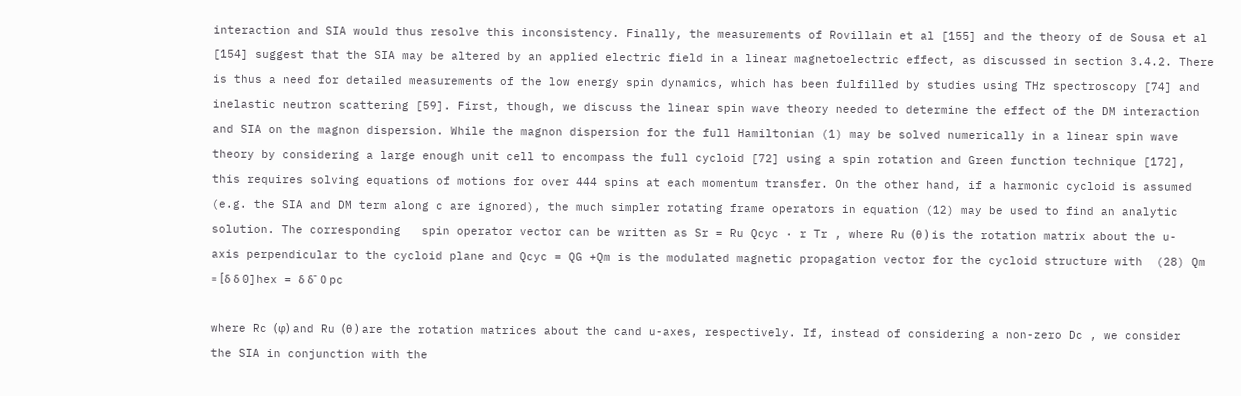interaction and SIA would thus resolve this inconsistency. Finally, the measurements of Rovillain et al [155] and the theory of de Sousa et al [154] suggest that the SIA may be altered by an applied electric field in a linear magnetoelectric effect, as discussed in section 3.4.2. There is thus a need for detailed measurements of the low energy spin dynamics, which has been fulfilled by studies using THz spectroscopy [74] and inelastic neutron scattering [59]. First, though, we discuss the linear spin wave theory needed to determine the effect of the DM interaction and SIA on the magnon dispersion. While the magnon dispersion for the full Hamiltonian (1) may be solved numerically in a linear spin wave theory by considering a large enough unit cell to encompass the full cycloid [72] using a spin rotation and Green function technique [172], this requires solving equations of motions for over 444 spins at each momentum transfer. On the other hand, if a harmonic cycloid is assumed (e.g. the SIA and DM term along c are ignored), the much simpler rotating frame operators in equation (12) may be used to find an analytic solution. The corresponding   spin operator vector can be written as Sr = Ru Qcyc · r Tr , where Ru (θ ) is the rotation matrix about the u-axis perpendicular to the cycloid plane and Qcyc = QG +Qm is the modulated magnetic propagation vector for the cycloid structure with  (28) Qm = [δ δ 0]hex = δ δ¯ 0 pc

where Rc (φ) and Ru (θ ) are the rotation matrices about the cand u-axes, respectively. If, instead of considering a non-zero Dc , we consider the SIA in conjunction with the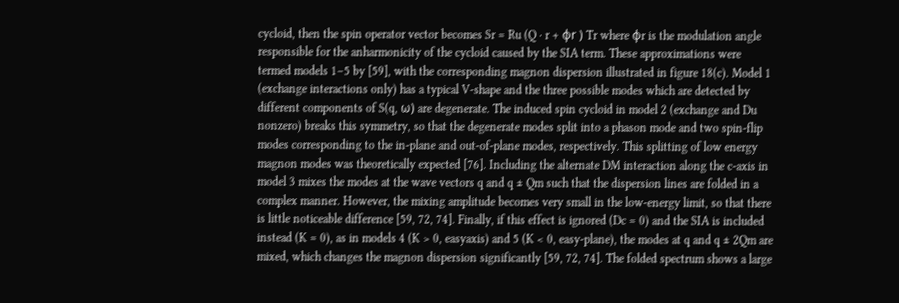cycloid, then the spin operator vector becomes Sr = Ru (Q · r + φr ) Tr where φr is the modulation angle responsible for the anharmonicity of the cycloid caused by the SIA term. These approximations were termed models 1–5 by [59], with the corresponding magnon dispersion illustrated in figure 18(c). Model 1 (exchange interactions only) has a typical V-shape and the three possible modes which are detected by different components of S(q, ω) are degenerate. The induced spin cycloid in model 2 (exchange and Du nonzero) breaks this symmetry, so that the degenerate modes split into a phason mode and two spin-flip modes corresponding to the in-plane and out-of-plane modes, respectively. This splitting of low energy magnon modes was theoretically expected [76]. Including the alternate DM interaction along the c-axis in model 3 mixes the modes at the wave vectors q and q ± Qm such that the dispersion lines are folded in a complex manner. However, the mixing amplitude becomes very small in the low-energy limit, so that there is little noticeable difference [59, 72, 74]. Finally, if this effect is ignored (Dc = 0) and the SIA is included instead (K = 0), as in models 4 (K > 0, easyaxis) and 5 (K < 0, easy-plane), the modes at q and q ± 2Qm are mixed, which changes the magnon dispersion significantly [59, 72, 74]. The folded spectrum shows a large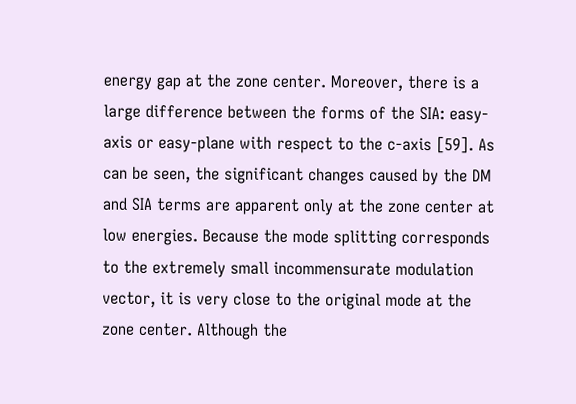energy gap at the zone center. Moreover, there is a large difference between the forms of the SIA: easy-axis or easy-plane with respect to the c-axis [59]. As can be seen, the significant changes caused by the DM and SIA terms are apparent only at the zone center at low energies. Because the mode splitting corresponds to the extremely small incommensurate modulation vector, it is very close to the original mode at the zone center. Although the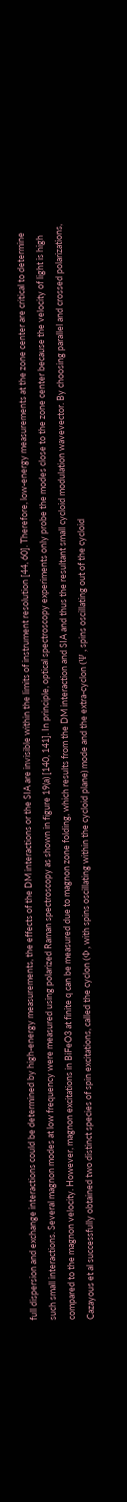full dispersion and exchange interactions could be determined by high-energy measurements, the effects of the DM interactions or the SIA are invisible within the limits of instrument resolution [44, 60]. Therefore, low-energy measurements at the zone center are critical to determine such small interactions. Several magnon modes at low frequency were measured using polarized Raman spectroscopy as shown in figure 19(a) [140, 141]. In principle, optical spectroscopy experiments only probe the modes close to the zone center because the velocity of light is high compared to the magnon velocity. However, magnon excitations in BiFeO3 at finite q can be measured due to magnon zone folding, which results from the DM interaction and SIA and thus the resultant small cycloid modulation wavevector. By choosing parallel and crossed polarizations, Cazayous et al successfully obtained two distinct species of spin excitations, called the cyclon (Φ , with spins oscillating within the cycloid plane) mode and the extra-cyclon (Ψ , spins oscillating out of the cycloid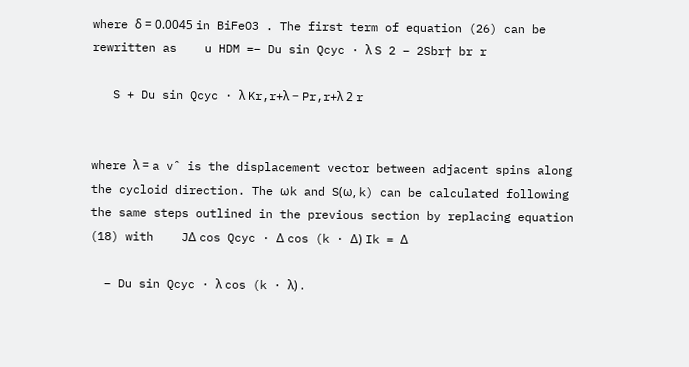where δ = 0.0045 in BiFeO3 . The first term of equation (26) can be rewritten as    u HDM =− Du sin Qcyc · λ S 2 − 2Sbr† br r

   S + Du sin Qcyc · λ Kr,r+λ − Pr,r+λ 2 r


where λ = a vˆ is the displacement vector between adjacent spins along the cycloid direction. The ωk and S(ω, k) can be calculated following the same steps outlined in the previous section by replacing equation (18) with    JΔ cos Qcyc · Δ cos (k · Δ) Ik = Δ

  − Du sin Qcyc · λ cos (k · λ) .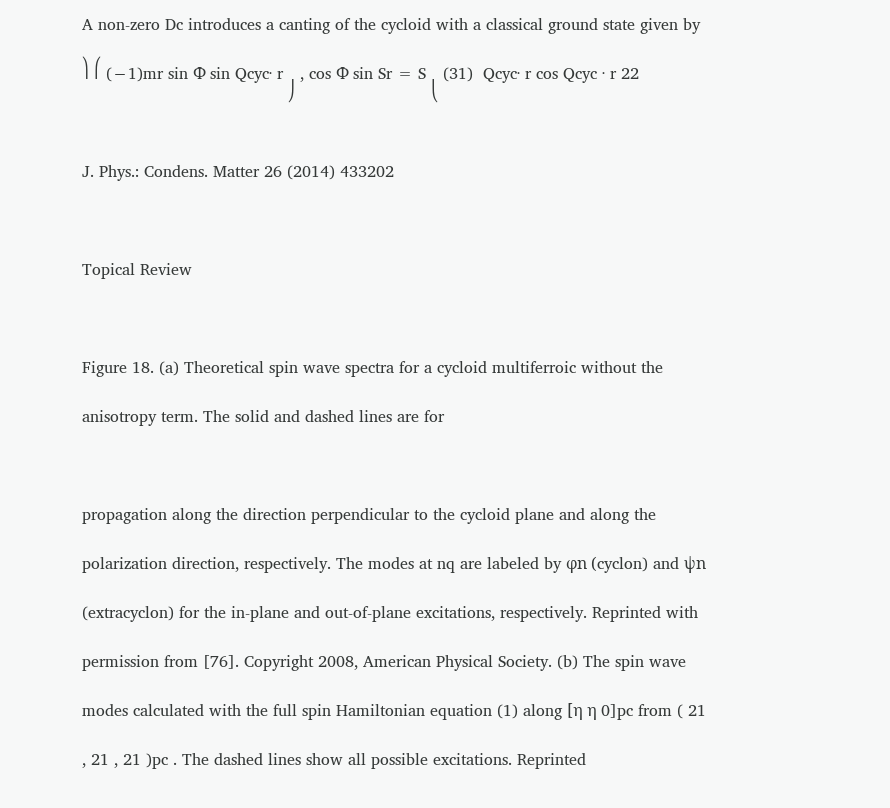A non-zero Dc introduces a canting of the cycloid with a classical ground state given by   ⎞ ⎛ (−1)mr sin Φ sin Qcyc· r ⎠ , cos Φ sin Sr = S ⎝ (31)  Qcyc· r cos Qcyc · r 22

J. Phys.: Condens. Matter 26 (2014) 433202

Topical Review

Figure 18. (a) Theoretical spin wave spectra for a cycloid multiferroic without the anisotropy term. The solid and dashed lines are for

propagation along the direction perpendicular to the cycloid plane and along the polarization direction, respectively. The modes at nq are labeled by φn (cyclon) and ψn (extracyclon) for the in-plane and out-of-plane excitations, respectively. Reprinted with permission from [76]. Copyright 2008, American Physical Society. (b) The spin wave modes calculated with the full spin Hamiltonian equation (1) along [η η 0]pc from ( 21 , 21 , 21 )pc . The dashed lines show all possible excitations. Reprinted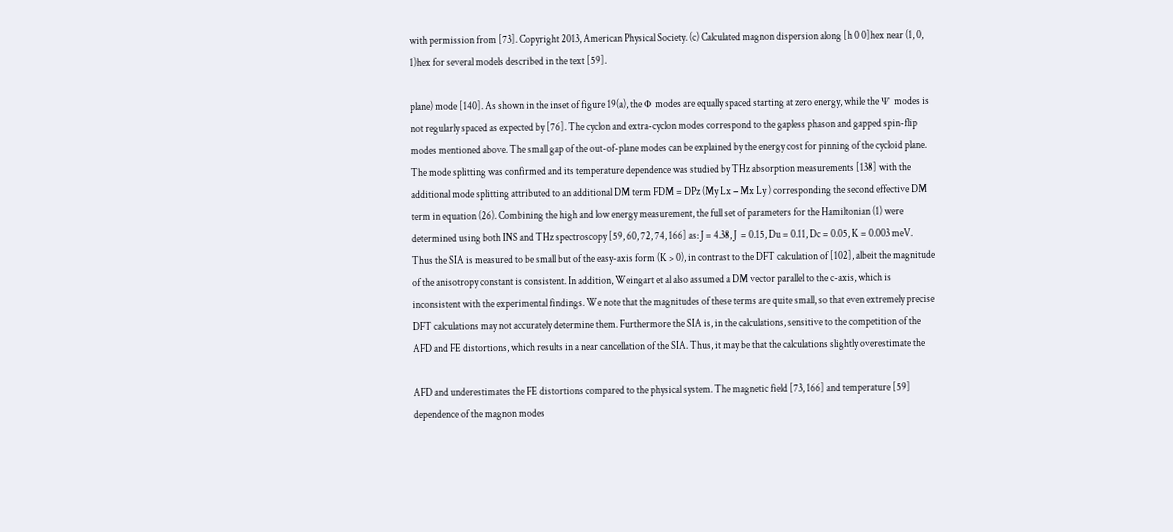with permission from [73]. Copyright 2013, American Physical Society. (c) Calculated magnon dispersion along [h 0 0]hex near (1, 0, 1)hex for several models described in the text [59].

plane) mode [140]. As shown in the inset of figure 19(a), the Φ modes are equally spaced starting at zero energy, while the Ψ modes is not regularly spaced as expected by [76]. The cyclon and extra-cyclon modes correspond to the gapless phason and gapped spin-flip modes mentioned above. The small gap of the out-of-plane modes can be explained by the energy cost for pinning of the cycloid plane. The mode splitting was confirmed and its temperature dependence was studied by THz absorption measurements [138] with the additional mode splitting attributed to an additional DM term FDM = DPz (My Lx − Mx Ly ) corresponding the second effective DM term in equation (26). Combining the high and low energy measurement, the full set of parameters for the Hamiltonian (1) were determined using both INS and THz spectroscopy [59, 60, 72, 74, 166] as: J = 4.38, J  = 0.15, Du = 0.11, Dc = 0.05, K = 0.003 meV. Thus the SIA is measured to be small but of the easy-axis form (K > 0), in contrast to the DFT calculation of [102], albeit the magnitude of the anisotropy constant is consistent. In addition, Weingart et al also assumed a DM vector parallel to the c-axis, which is inconsistent with the experimental findings. We note that the magnitudes of these terms are quite small, so that even extremely precise DFT calculations may not accurately determine them. Furthermore the SIA is, in the calculations, sensitive to the competition of the AFD and FE distortions, which results in a near cancellation of the SIA. Thus, it may be that the calculations slightly overestimate the

AFD and underestimates the FE distortions compared to the physical system. The magnetic field [73, 166] and temperature [59] dependence of the magnon modes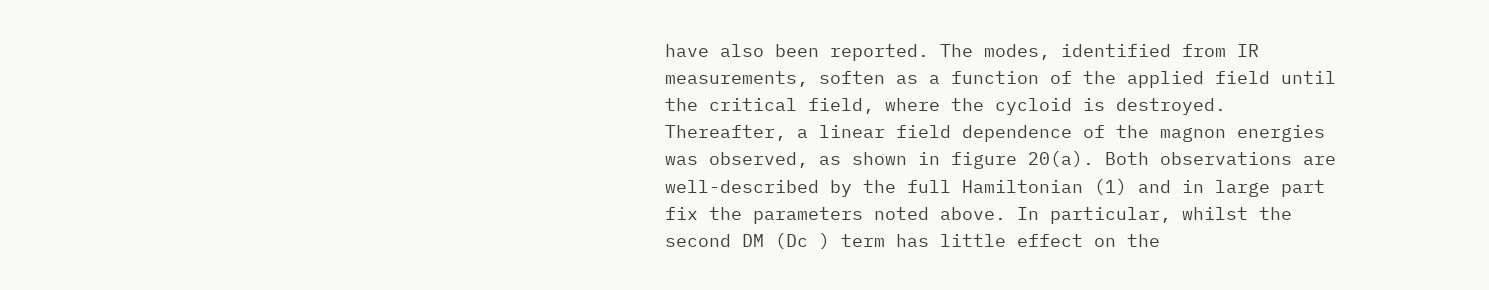have also been reported. The modes, identified from IR measurements, soften as a function of the applied field until the critical field, where the cycloid is destroyed. Thereafter, a linear field dependence of the magnon energies was observed, as shown in figure 20(a). Both observations are well-described by the full Hamiltonian (1) and in large part fix the parameters noted above. In particular, whilst the second DM (Dc ) term has little effect on the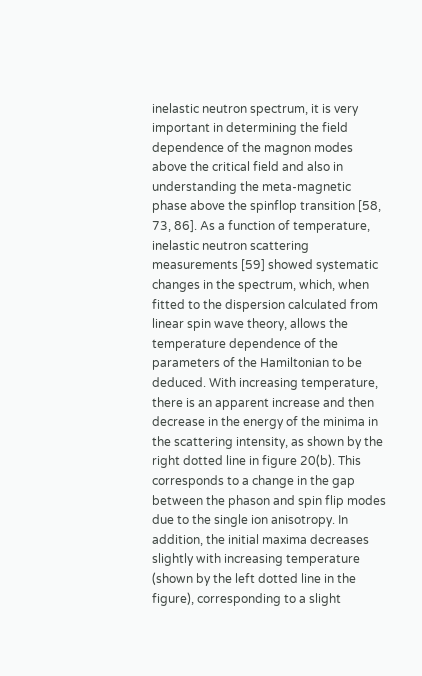inelastic neutron spectrum, it is very important in determining the field dependence of the magnon modes above the critical field and also in understanding the meta-magnetic phase above the spinflop transition [58, 73, 86]. As a function of temperature, inelastic neutron scattering measurements [59] showed systematic changes in the spectrum, which, when fitted to the dispersion calculated from linear spin wave theory, allows the temperature dependence of the parameters of the Hamiltonian to be deduced. With increasing temperature, there is an apparent increase and then decrease in the energy of the minima in the scattering intensity, as shown by the right dotted line in figure 20(b). This corresponds to a change in the gap between the phason and spin flip modes due to the single ion anisotropy. In addition, the initial maxima decreases slightly with increasing temperature (shown by the left dotted line in the figure), corresponding to a slight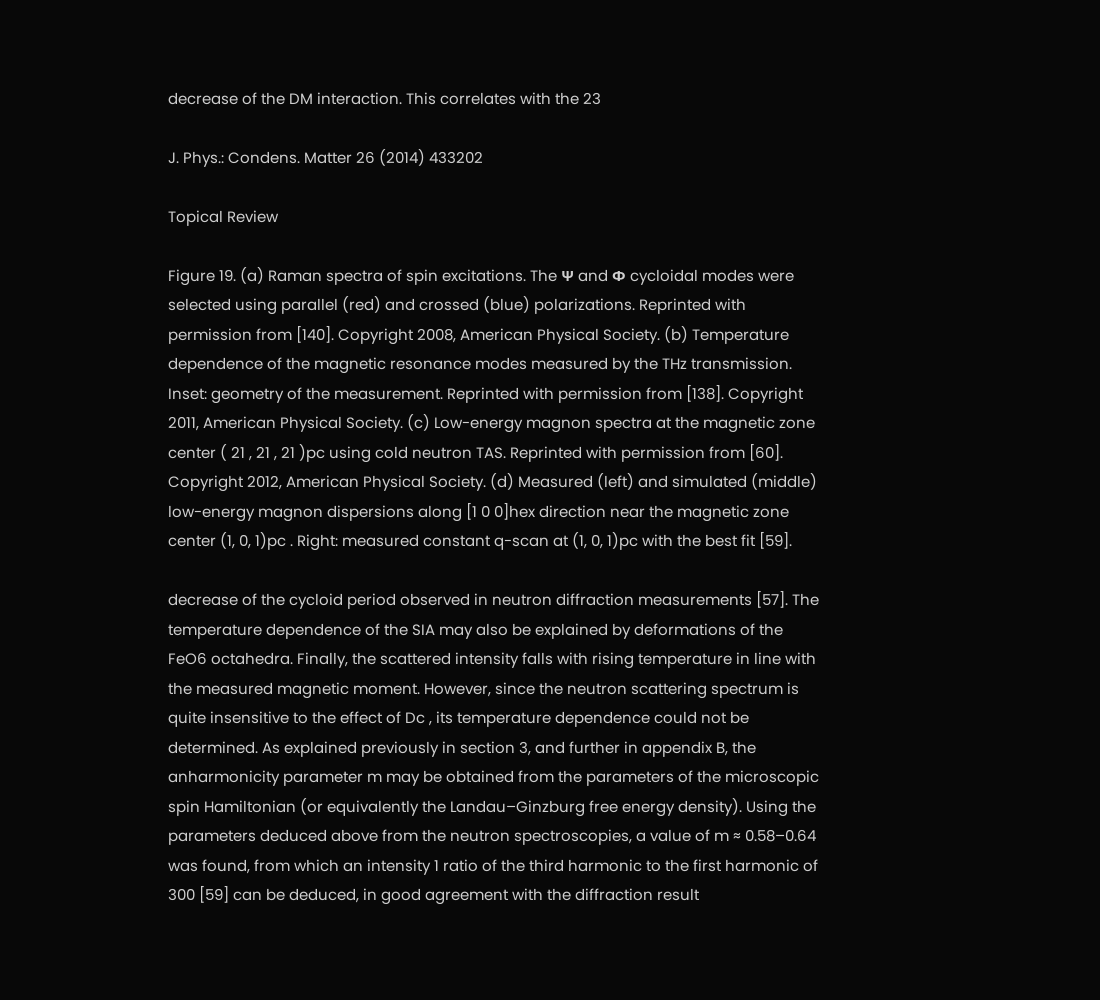decrease of the DM interaction. This correlates with the 23

J. Phys.: Condens. Matter 26 (2014) 433202

Topical Review

Figure 19. (a) Raman spectra of spin excitations. The Ψ and Φ cycloidal modes were selected using parallel (red) and crossed (blue) polarizations. Reprinted with permission from [140]. Copyright 2008, American Physical Society. (b) Temperature dependence of the magnetic resonance modes measured by the THz transmission. Inset: geometry of the measurement. Reprinted with permission from [138]. Copyright 2011, American Physical Society. (c) Low-energy magnon spectra at the magnetic zone center ( 21 , 21 , 21 )pc using cold neutron TAS. Reprinted with permission from [60]. Copyright 2012, American Physical Society. (d) Measured (left) and simulated (middle) low-energy magnon dispersions along [1 0 0]hex direction near the magnetic zone center (1, 0, 1)pc . Right: measured constant q-scan at (1, 0, 1)pc with the best fit [59].

decrease of the cycloid period observed in neutron diffraction measurements [57]. The temperature dependence of the SIA may also be explained by deformations of the FeO6 octahedra. Finally, the scattered intensity falls with rising temperature in line with the measured magnetic moment. However, since the neutron scattering spectrum is quite insensitive to the effect of Dc , its temperature dependence could not be determined. As explained previously in section 3, and further in appendix B, the anharmonicity parameter m may be obtained from the parameters of the microscopic spin Hamiltonian (or equivalently the Landau–Ginzburg free energy density). Using the parameters deduced above from the neutron spectroscopies, a value of m ≈ 0.58–0.64 was found, from which an intensity 1 ratio of the third harmonic to the first harmonic of  300 [59] can be deduced, in good agreement with the diffraction result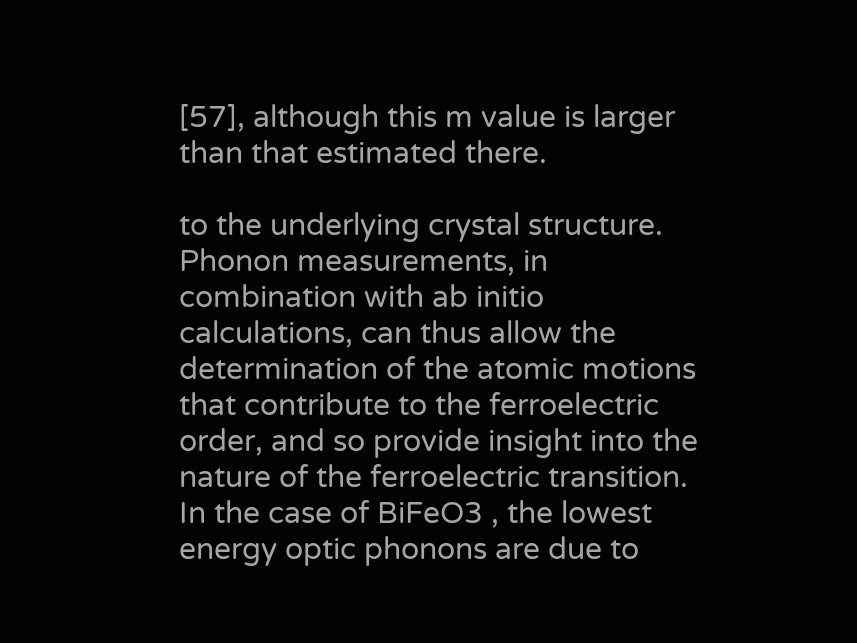[57], although this m value is larger than that estimated there.

to the underlying crystal structure. Phonon measurements, in combination with ab initio calculations, can thus allow the determination of the atomic motions that contribute to the ferroelectric order, and so provide insight into the nature of the ferroelectric transition. In the case of BiFeO3 , the lowest energy optic phonons are due to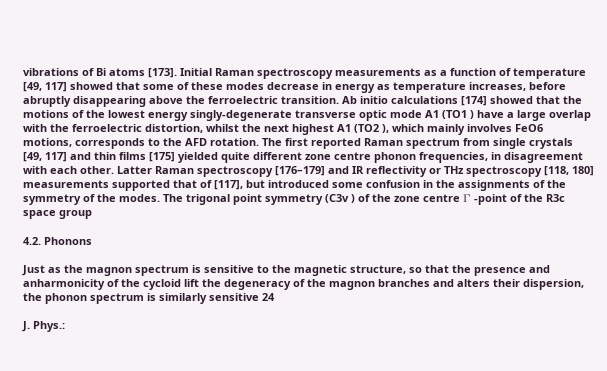vibrations of Bi atoms [173]. Initial Raman spectroscopy measurements as a function of temperature [49, 117] showed that some of these modes decrease in energy as temperature increases, before abruptly disappearing above the ferroelectric transition. Ab initio calculations [174] showed that the motions of the lowest energy singly-degenerate transverse optic mode A1 (TO1 ) have a large overlap with the ferroelectric distortion, whilst the next highest A1 (TO2 ), which mainly involves FeO6 motions, corresponds to the AFD rotation. The first reported Raman spectrum from single crystals [49, 117] and thin films [175] yielded quite different zone centre phonon frequencies, in disagreement with each other. Latter Raman spectroscopy [176–179] and IR reflectivity or THz spectroscopy [118, 180] measurements supported that of [117], but introduced some confusion in the assignments of the symmetry of the modes. The trigonal point symmetry (C3v ) of the zone centre Γ -point of the R3c space group

4.2. Phonons

Just as the magnon spectrum is sensitive to the magnetic structure, so that the presence and anharmonicity of the cycloid lift the degeneracy of the magnon branches and alters their dispersion, the phonon spectrum is similarly sensitive 24

J. Phys.: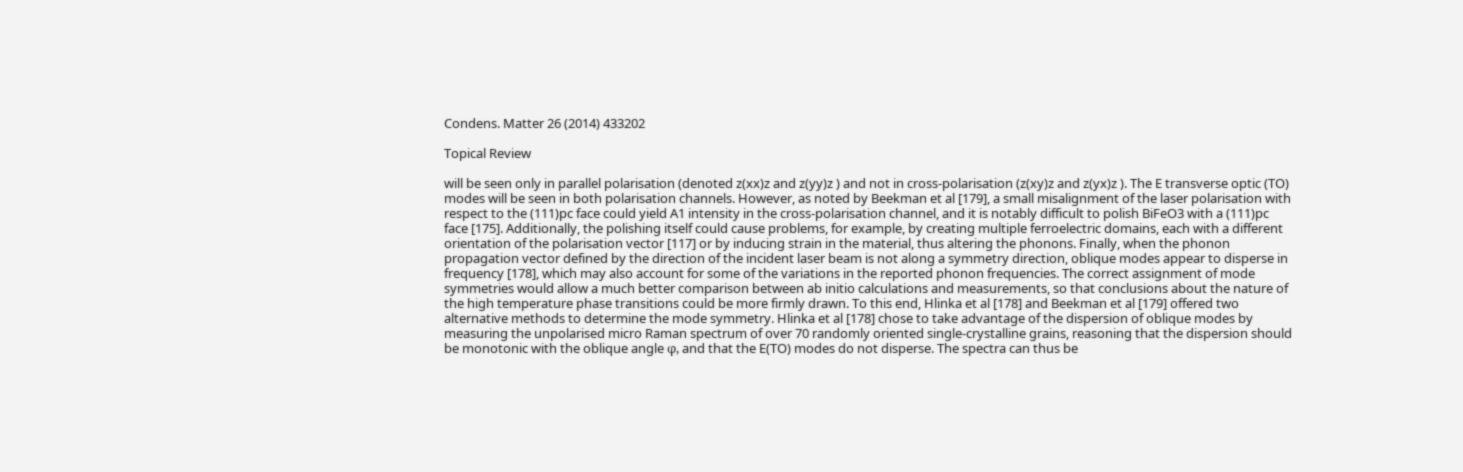Condens. Matter 26 (2014) 433202

Topical Review

will be seen only in parallel polarisation (denoted z(xx)z and z(yy)z ) and not in cross-polarisation (z(xy)z and z(yx)z ). The E transverse optic (TO) modes will be seen in both polarisation channels. However, as noted by Beekman et al [179], a small misalignment of the laser polarisation with respect to the (111)pc face could yield A1 intensity in the cross-polarisation channel, and it is notably difficult to polish BiFeO3 with a (111)pc face [175]. Additionally, the polishing itself could cause problems, for example, by creating multiple ferroelectric domains, each with a different orientation of the polarisation vector [117] or by inducing strain in the material, thus altering the phonons. Finally, when the phonon propagation vector defined by the direction of the incident laser beam is not along a symmetry direction, oblique modes appear to disperse in frequency [178], which may also account for some of the variations in the reported phonon frequencies. The correct assignment of mode symmetries would allow a much better comparison between ab initio calculations and measurements, so that conclusions about the nature of the high temperature phase transitions could be more firmly drawn. To this end, Hlinka et al [178] and Beekman et al [179] offered two alternative methods to determine the mode symmetry. Hlinka et al [178] chose to take advantage of the dispersion of oblique modes by measuring the unpolarised micro Raman spectrum of over 70 randomly oriented single-crystalline grains, reasoning that the dispersion should be monotonic with the oblique angle φ, and that the E(TO) modes do not disperse. The spectra can thus be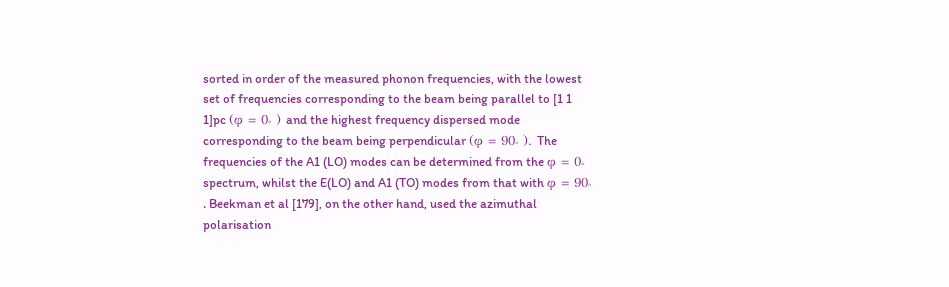sorted in order of the measured phonon frequencies, with the lowest set of frequencies corresponding to the beam being parallel to [1 1 1]pc (φ = 0◦ ) and the highest frequency dispersed mode corresponding to the beam being perpendicular (φ = 90◦ ). The frequencies of the A1 (LO) modes can be determined from the φ = 0◦ spectrum, whilst the E(LO) and A1 (TO) modes from that with φ = 90◦ . Beekman et al [179], on the other hand, used the azimuthal polarisation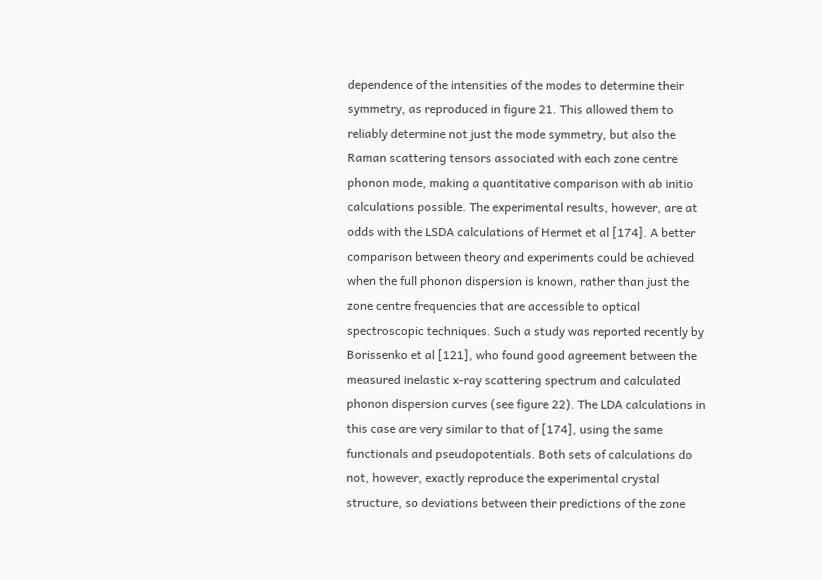dependence of the intensities of the modes to determine their symmetry, as reproduced in figure 21. This allowed them to reliably determine not just the mode symmetry, but also the Raman scattering tensors associated with each zone centre phonon mode, making a quantitative comparison with ab initio calculations possible. The experimental results, however, are at odds with the LSDA calculations of Hermet et al [174]. A better comparison between theory and experiments could be achieved when the full phonon dispersion is known, rather than just the zone centre frequencies that are accessible to optical spectroscopic techniques. Such a study was reported recently by Borissenko et al [121], who found good agreement between the measured inelastic x-ray scattering spectrum and calculated phonon dispersion curves (see figure 22). The LDA calculations in this case are very similar to that of [174], using the same functionals and pseudopotentials. Both sets of calculations do not, however, exactly reproduce the experimental crystal structure, so deviations between their predictions of the zone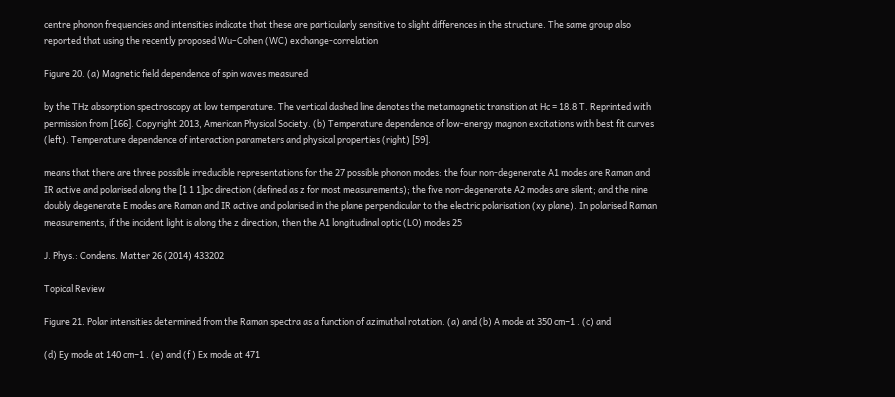centre phonon frequencies and intensities indicate that these are particularly sensitive to slight differences in the structure. The same group also reported that using the recently proposed Wu–Cohen (WC) exchange-correlation

Figure 20. (a) Magnetic field dependence of spin waves measured

by the THz absorption spectroscopy at low temperature. The vertical dashed line denotes the metamagnetic transition at Hc = 18.8 T. Reprinted with permission from [166]. Copyright 2013, American Physical Society. (b) Temperature dependence of low-energy magnon excitations with best fit curves (left). Temperature dependence of interaction parameters and physical properties (right) [59].

means that there are three possible irreducible representations for the 27 possible phonon modes: the four non-degenerate A1 modes are Raman and IR active and polarised along the [1 1 1]pc direction (defined as z for most measurements); the five non-degenerate A2 modes are silent; and the nine doubly degenerate E modes are Raman and IR active and polarised in the plane perpendicular to the electric polarisation (xy plane). In polarised Raman measurements, if the incident light is along the z direction, then the A1 longitudinal optic (LO) modes 25

J. Phys.: Condens. Matter 26 (2014) 433202

Topical Review

Figure 21. Polar intensities determined from the Raman spectra as a function of azimuthal rotation. (a) and (b) A mode at 350 cm−1 . (c) and

(d) Ey mode at 140 cm−1 . (e) and (f ) Ex mode at 471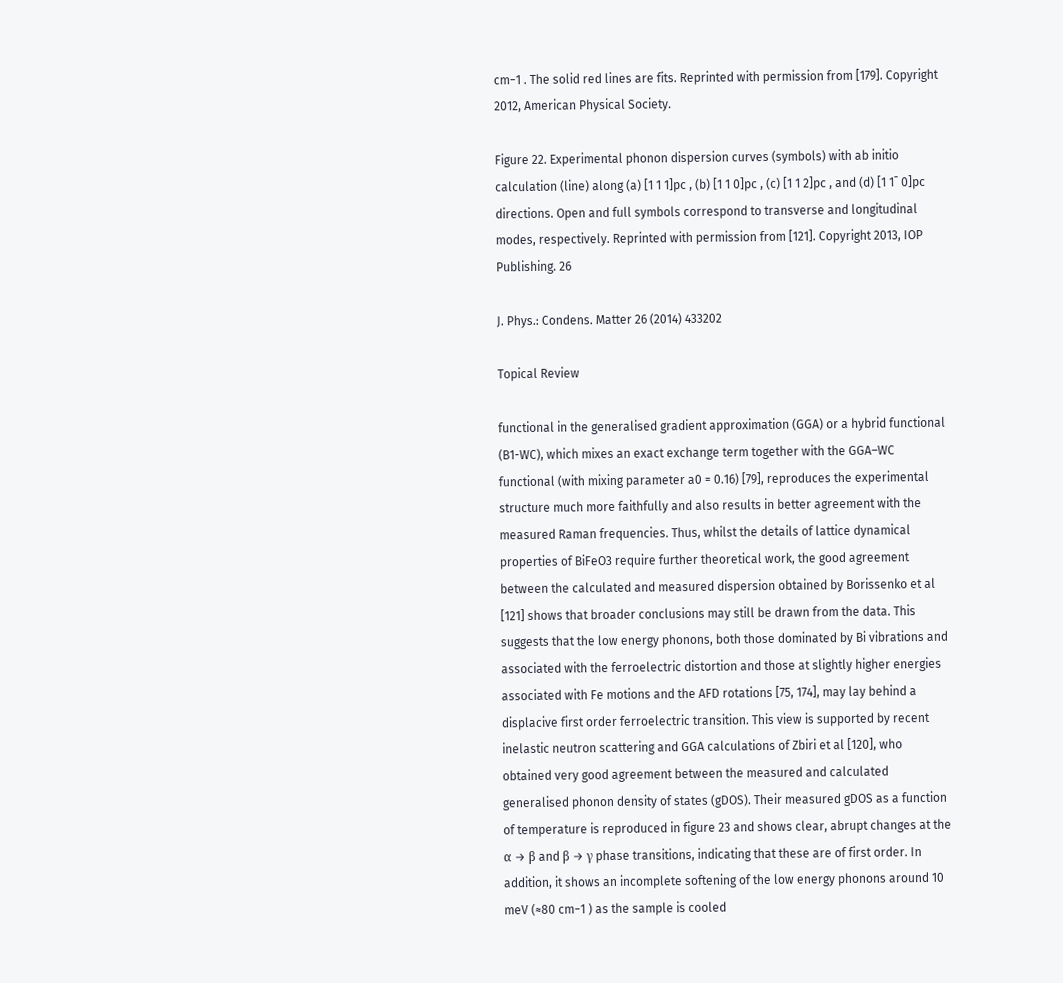cm−1 . The solid red lines are fits. Reprinted with permission from [179]. Copyright 2012, American Physical Society.

Figure 22. Experimental phonon dispersion curves (symbols) with ab initio calculation (line) along (a) [1 1 1]pc , (b) [1 1 0]pc , (c) [1 1 2]pc , and (d) [1 1¯ 0]pc directions. Open and full symbols correspond to transverse and longitudinal modes, respectively. Reprinted with permission from [121]. Copyright 2013, IOP Publishing. 26

J. Phys.: Condens. Matter 26 (2014) 433202

Topical Review

functional in the generalised gradient approximation (GGA) or a hybrid functional (B1-WC), which mixes an exact exchange term together with the GGA–WC functional (with mixing parameter a0 = 0.16) [79], reproduces the experimental structure much more faithfully and also results in better agreement with the measured Raman frequencies. Thus, whilst the details of lattice dynamical properties of BiFeO3 require further theoretical work, the good agreement between the calculated and measured dispersion obtained by Borissenko et al [121] shows that broader conclusions may still be drawn from the data. This suggests that the low energy phonons, both those dominated by Bi vibrations and associated with the ferroelectric distortion and those at slightly higher energies associated with Fe motions and the AFD rotations [75, 174], may lay behind a displacive first order ferroelectric transition. This view is supported by recent inelastic neutron scattering and GGA calculations of Zbiri et al [120], who obtained very good agreement between the measured and calculated generalised phonon density of states (gDOS). Their measured gDOS as a function of temperature is reproduced in figure 23 and shows clear, abrupt changes at the α → β and β → γ phase transitions, indicating that these are of first order. In addition, it shows an incomplete softening of the low energy phonons around 10 meV (≈80 cm−1 ) as the sample is cooled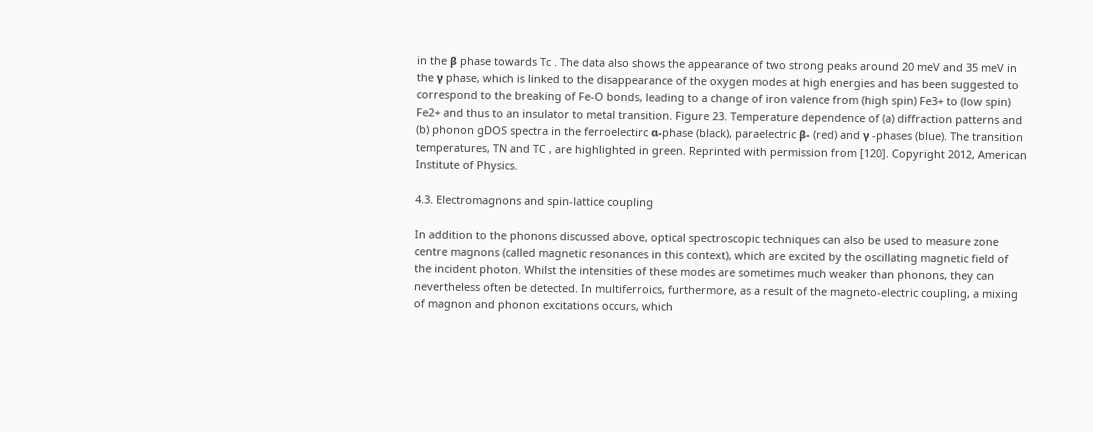in the β phase towards Tc . The data also shows the appearance of two strong peaks around 20 meV and 35 meV in the γ phase, which is linked to the disappearance of the oxygen modes at high energies and has been suggested to correspond to the breaking of Fe-O bonds, leading to a change of iron valence from (high spin) Fe3+ to (low spin) Fe2+ and thus to an insulator to metal transition. Figure 23. Temperature dependence of (a) diffraction patterns and (b) phonon gDOS spectra in the ferroelectirc α-phase (black), paraelectric β- (red) and γ -phases (blue). The transition temperatures, TN and TC , are highlighted in green. Reprinted with permission from [120]. Copyright 2012, American Institute of Physics.

4.3. Electromagnons and spin-lattice coupling

In addition to the phonons discussed above, optical spectroscopic techniques can also be used to measure zone centre magnons (called magnetic resonances in this context), which are excited by the oscillating magnetic field of the incident photon. Whilst the intensities of these modes are sometimes much weaker than phonons, they can nevertheless often be detected. In multiferroics, furthermore, as a result of the magneto-electric coupling, a mixing of magnon and phonon excitations occurs, which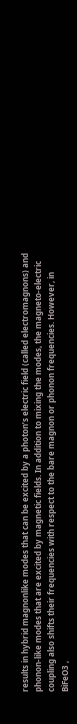results in hybrid magnonlike modes that can be excited by a photon’s electric field (called electromagnons) and phonon-like modes that are excited by magnetic fields. In addition to mixing the modes, the magneto-electric coupling also shifts their frequencies with respect to the bare magnon or phonon frequencies. However, in BiFeO3 ,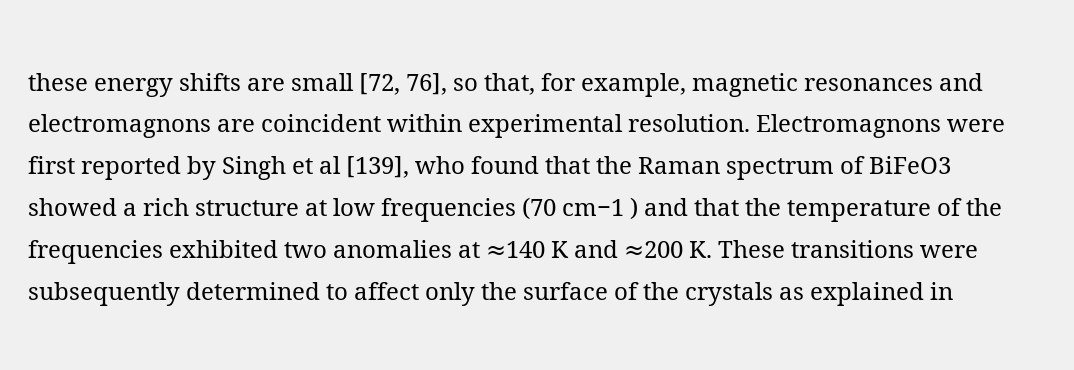these energy shifts are small [72, 76], so that, for example, magnetic resonances and electromagnons are coincident within experimental resolution. Electromagnons were first reported by Singh et al [139], who found that the Raman spectrum of BiFeO3 showed a rich structure at low frequencies (70 cm−1 ) and that the temperature of the frequencies exhibited two anomalies at ≈140 K and ≈200 K. These transitions were subsequently determined to affect only the surface of the crystals as explained in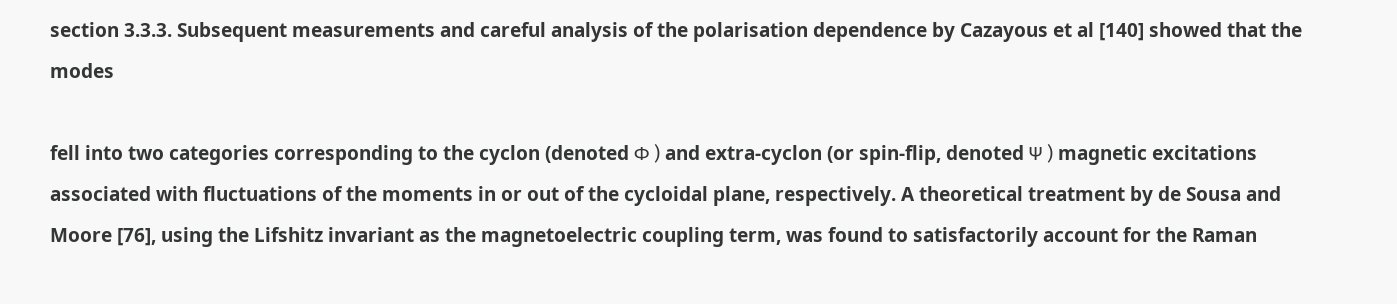section 3.3.3. Subsequent measurements and careful analysis of the polarisation dependence by Cazayous et al [140] showed that the modes

fell into two categories corresponding to the cyclon (denoted Φ ) and extra-cyclon (or spin-flip, denoted Ψ ) magnetic excitations associated with fluctuations of the moments in or out of the cycloidal plane, respectively. A theoretical treatment by de Sousa and Moore [76], using the Lifshitz invariant as the magnetoelectric coupling term, was found to satisfactorily account for the Raman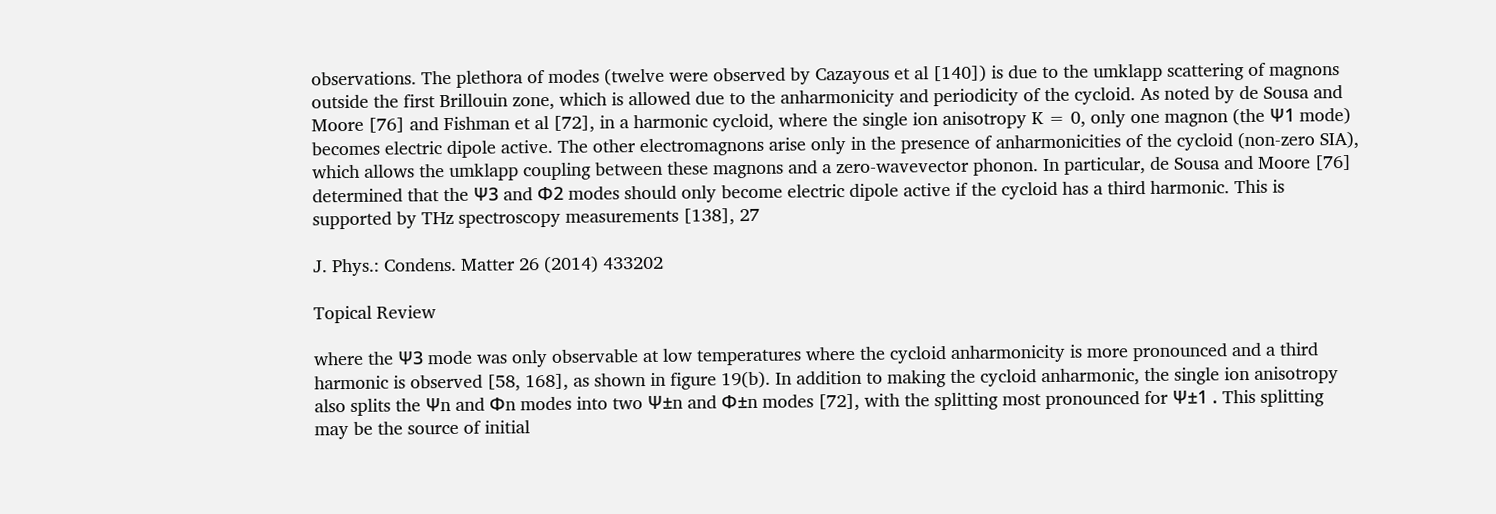observations. The plethora of modes (twelve were observed by Cazayous et al [140]) is due to the umklapp scattering of magnons outside the first Brillouin zone, which is allowed due to the anharmonicity and periodicity of the cycloid. As noted by de Sousa and Moore [76] and Fishman et al [72], in a harmonic cycloid, where the single ion anisotropy K = 0, only one magnon (the Ψ1 mode) becomes electric dipole active. The other electromagnons arise only in the presence of anharmonicities of the cycloid (non-zero SIA), which allows the umklapp coupling between these magnons and a zero-wavevector phonon. In particular, de Sousa and Moore [76] determined that the Ψ3 and Φ2 modes should only become electric dipole active if the cycloid has a third harmonic. This is supported by THz spectroscopy measurements [138], 27

J. Phys.: Condens. Matter 26 (2014) 433202

Topical Review

where the Ψ3 mode was only observable at low temperatures where the cycloid anharmonicity is more pronounced and a third harmonic is observed [58, 168], as shown in figure 19(b). In addition to making the cycloid anharmonic, the single ion anisotropy also splits the Ψn and Φn modes into two Ψ±n and Φ±n modes [72], with the splitting most pronounced for Ψ±1 . This splitting may be the source of initial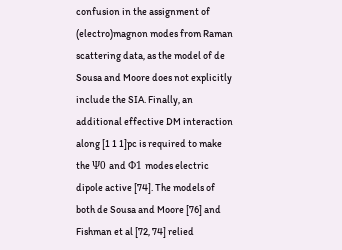confusion in the assignment of (electro)magnon modes from Raman scattering data, as the model of de Sousa and Moore does not explicitly include the SIA. Finally, an additional effective DM interaction along [1 1 1]pc is required to make the Ψ0 and Φ1 modes electric dipole active [74]. The models of both de Sousa and Moore [76] and Fishman et al [72, 74] relied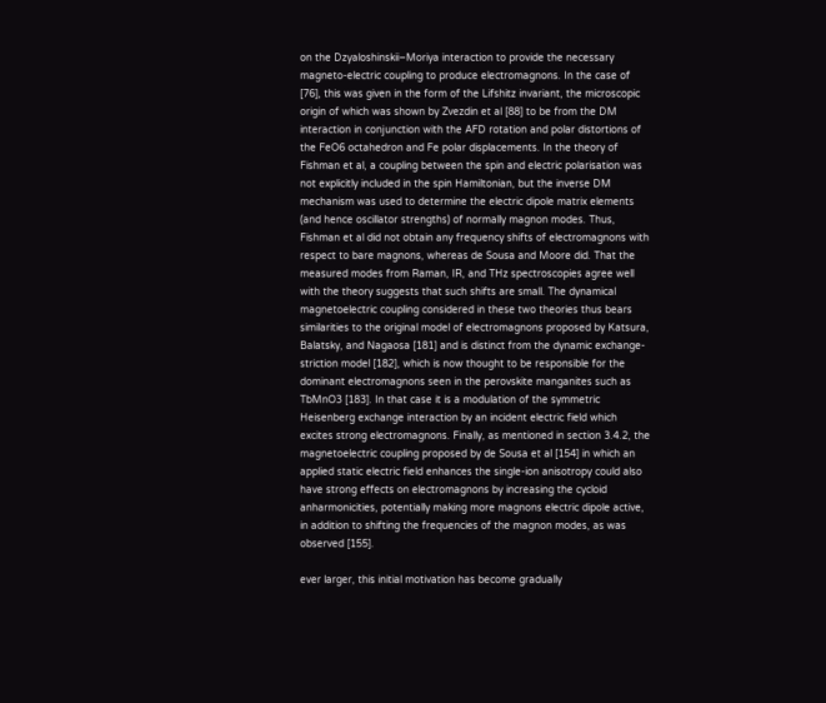on the Dzyaloshinskii–Moriya interaction to provide the necessary magneto-electric coupling to produce electromagnons. In the case of [76], this was given in the form of the Lifshitz invariant, the microscopic origin of which was shown by Zvezdin et al [88] to be from the DM interaction in conjunction with the AFD rotation and polar distortions of the FeO6 octahedron and Fe polar displacements. In the theory of Fishman et al, a coupling between the spin and electric polarisation was not explicitly included in the spin Hamiltonian, but the inverse DM mechanism was used to determine the electric dipole matrix elements (and hence oscillator strengths) of normally magnon modes. Thus, Fishman et al did not obtain any frequency shifts of electromagnons with respect to bare magnons, whereas de Sousa and Moore did. That the measured modes from Raman, IR, and THz spectroscopies agree well with the theory suggests that such shifts are small. The dynamical magnetoelectric coupling considered in these two theories thus bears similarities to the original model of electromagnons proposed by Katsura, Balatsky, and Nagaosa [181] and is distinct from the dynamic exchange-striction model [182], which is now thought to be responsible for the dominant electromagnons seen in the perovskite manganites such as TbMnO3 [183]. In that case it is a modulation of the symmetric Heisenberg exchange interaction by an incident electric field which excites strong electromagnons. Finally, as mentioned in section 3.4.2, the magnetoelectric coupling proposed by de Sousa et al [154] in which an applied static electric field enhances the single-ion anisotropy could also have strong effects on electromagnons by increasing the cycloid anharmonicities, potentially making more magnons electric dipole active, in addition to shifting the frequencies of the magnon modes, as was observed [155].

ever larger, this initial motivation has become gradually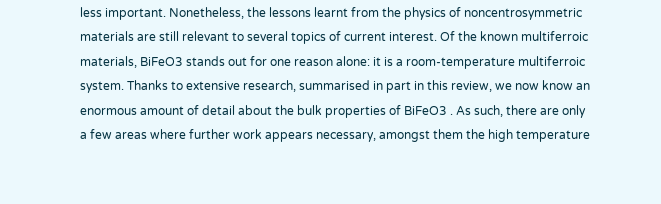less important. Nonetheless, the lessons learnt from the physics of noncentrosymmetric materials are still relevant to several topics of current interest. Of the known multiferroic materials, BiFeO3 stands out for one reason alone: it is a room-temperature multiferroic system. Thanks to extensive research, summarised in part in this review, we now know an enormous amount of detail about the bulk properties of BiFeO3 . As such, there are only a few areas where further work appears necessary, amongst them the high temperature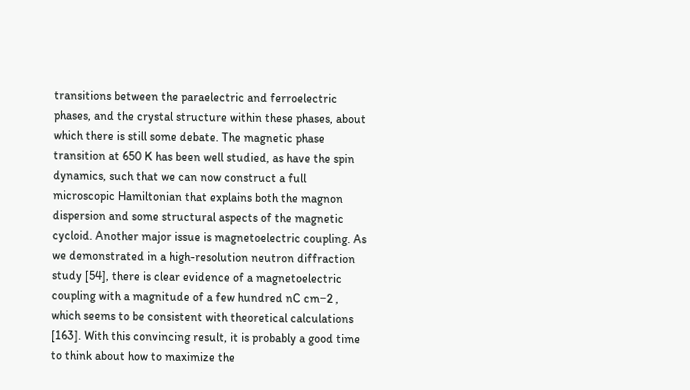transitions between the paraelectric and ferroelectric phases, and the crystal structure within these phases, about which there is still some debate. The magnetic phase transition at 650 K has been well studied, as have the spin dynamics, such that we can now construct a full microscopic Hamiltonian that explains both the magnon dispersion and some structural aspects of the magnetic cycloid. Another major issue is magnetoelectric coupling. As we demonstrated in a high-resolution neutron diffraction study [54], there is clear evidence of a magnetoelectric coupling with a magnitude of a few hundred nC cm−2 , which seems to be consistent with theoretical calculations [163]. With this convincing result, it is probably a good time to think about how to maximize the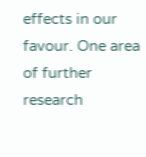effects in our favour. One area of further research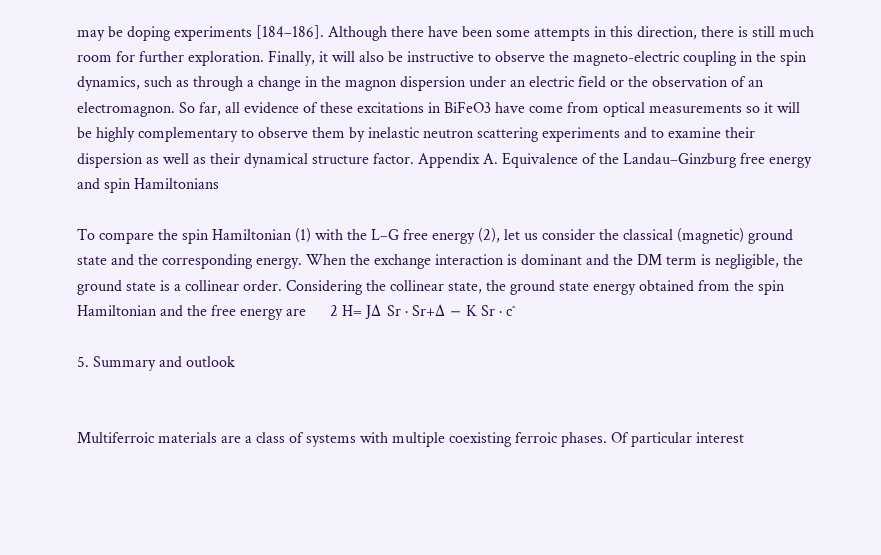may be doping experiments [184–186]. Although there have been some attempts in this direction, there is still much room for further exploration. Finally, it will also be instructive to observe the magneto-electric coupling in the spin dynamics, such as through a change in the magnon dispersion under an electric field or the observation of an electromagnon. So far, all evidence of these excitations in BiFeO3 have come from optical measurements so it will be highly complementary to observe them by inelastic neutron scattering experiments and to examine their dispersion as well as their dynamical structure factor. Appendix A. Equivalence of the Landau–Ginzburg free energy and spin Hamiltonians

To compare the spin Hamiltonian (1) with the L–G free energy (2), let us consider the classical (magnetic) ground state and the corresponding energy. When the exchange interaction is dominant and the DM term is negligible, the ground state is a collinear order. Considering the collinear state, the ground state energy obtained from the spin Hamiltonian and the free energy are      2 H= JΔ Sr · Sr+Δ − K Sr · cˆ

5. Summary and outlook


Multiferroic materials are a class of systems with multiple coexisting ferroic phases. Of particular interest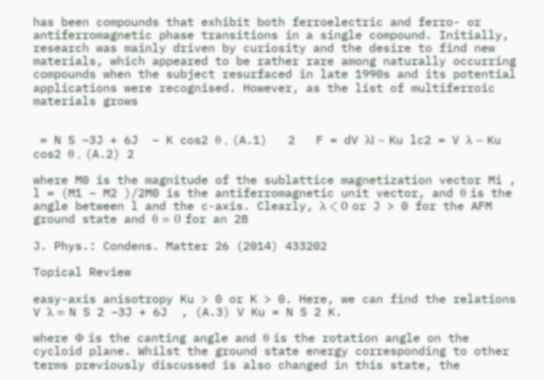has been compounds that exhibit both ferroelectric and ferro- or antiferromagnetic phase transitions in a single compound. Initially, research was mainly driven by curiosity and the desire to find new materials, which appeared to be rather rare among naturally occurring compounds when the subject resurfaced in late 1990s and its potential applications were recognised. However, as the list of multiferroic materials grows


 = N S −3J + 6J  − K cos2 θ , (A.1)   2   F = dV λl − Ku lc2 = V λ − Ku cos2 θ , (A.2) 2

where M0 is the magnitude of the sublattice magnetization vector Mi , l = (M1 − M2 )/2M0 is the antiferromagnetic unit vector, and θ is the angle between l and the c-axis. Clearly, λ < 0 or J > 0 for the AFM ground state and θ = 0 for an 28

J. Phys.: Condens. Matter 26 (2014) 433202

Topical Review

easy-axis anisotropy Ku > 0 or K > 0. Here, we can find the relations   V λ = N S 2 −3J + 6J  , (A.3) V Ku = N S 2 K.

where Φ is the canting angle and θ is the rotation angle on the cycloid plane. Whilst the ground state energy corresponding to other terms previously discussed is also changed in this state, the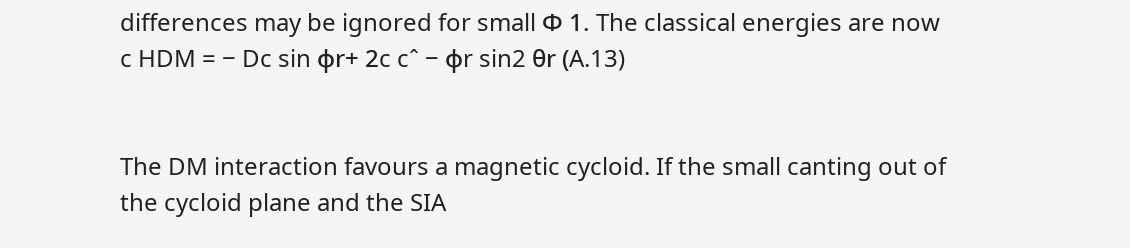differences may be ignored for small Φ 1. The classical energies are now    c HDM = − Dc sin φr+ 2c cˆ − φr sin2 θr (A.13)


The DM interaction favours a magnetic cycloid. If the small canting out of the cycloid plane and the SIA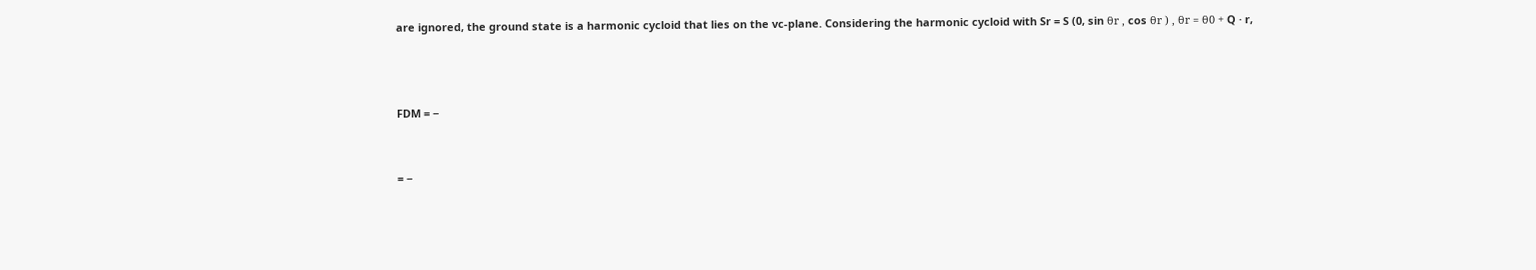are ignored, the ground state is a harmonic cycloid that lies on the vc-plane. Considering the harmonic cycloid with Sr = S (0, sin θr , cos θr ) , θr = θ0 + Q · r,



FDM = −


= −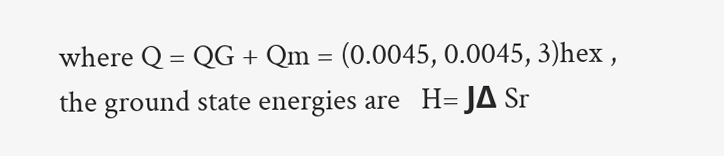where Q = QG + Qm = (0.0045, 0.0045, 3)hex , the ground state energies are   H= JΔ Sr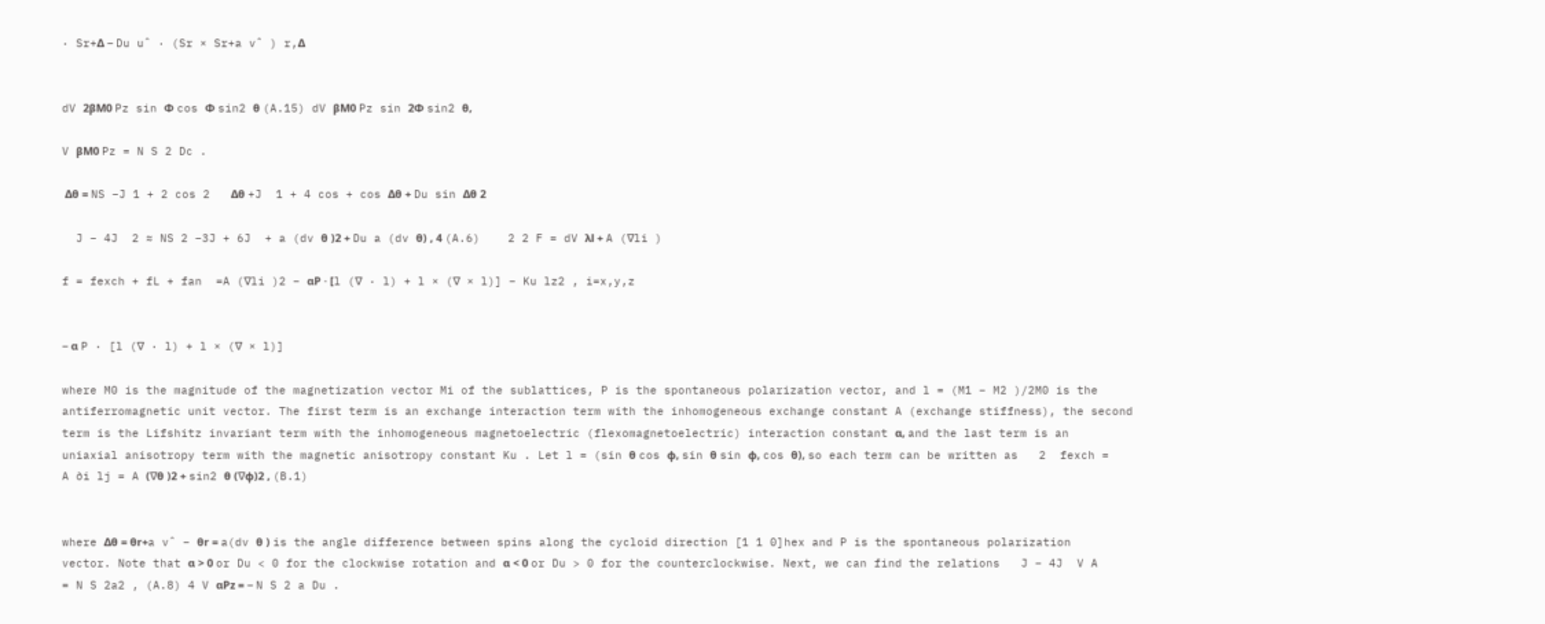· Sr+Δ − Du uˆ · (Sr × Sr+a vˆ ) r,Δ


dV 2βM0 Pz sin Φ cos Φ sin2 θ (A.15) dV βM0 Pz sin 2Φ sin2 θ,

V βM0 Pz = N S 2 Dc .

 Δθ = NS −J 1 + 2 cos 2   Δθ +J  1 + 4 cos + cos Δθ + Du sin Δθ 2

  J − 4J  2 ≈ NS 2 −3J + 6J  + a (dv θ )2 + Du a (dv θ) , 4 (A.6)    2 2 F = dV λl + A (∇li )

f = fexch + fL + fan  =A (∇li )2 − αP · [l (∇ · l) + l × (∇ × l)] − Ku lz2 , i=x,y,z


− α P · [l (∇ · l) + l × (∇ × l)]

where M0 is the magnitude of the magnetization vector Mi of the sublattices, P is the spontaneous polarization vector, and l = (M1 − M2 )/2M0 is the antiferromagnetic unit vector. The first term is an exchange interaction term with the inhomogeneous exchange constant A (exchange stiffness), the second term is the Lifshitz invariant term with the inhomogeneous magnetoelectric (flexomagnetoelectric) interaction constant α, and the last term is an uniaxial anisotropy term with the magnetic anisotropy constant Ku . Let l = (sin θ cos φ, sin θ sin φ, cos θ), so each term can be written as   2  fexch = A ∂i lj = A (∇θ )2 + sin2 θ (∇φ)2 , (B.1)


where Δθ = θr+a vˆ − θr = a(dv θ ) is the angle difference between spins along the cycloid direction [1 1 0]hex and P is the spontaneous polarization vector. Note that α > 0 or Du < 0 for the clockwise rotation and α < 0 or Du > 0 for the counterclockwise. Next, we can find the relations   J − 4J  V A = N S 2a2 , (A.8) 4 V αPz = − N S 2 a Du .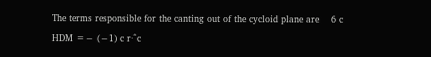The terms responsible for the canting out of the cycloid plane are    6 c HDM =− (−1) c r·ˆc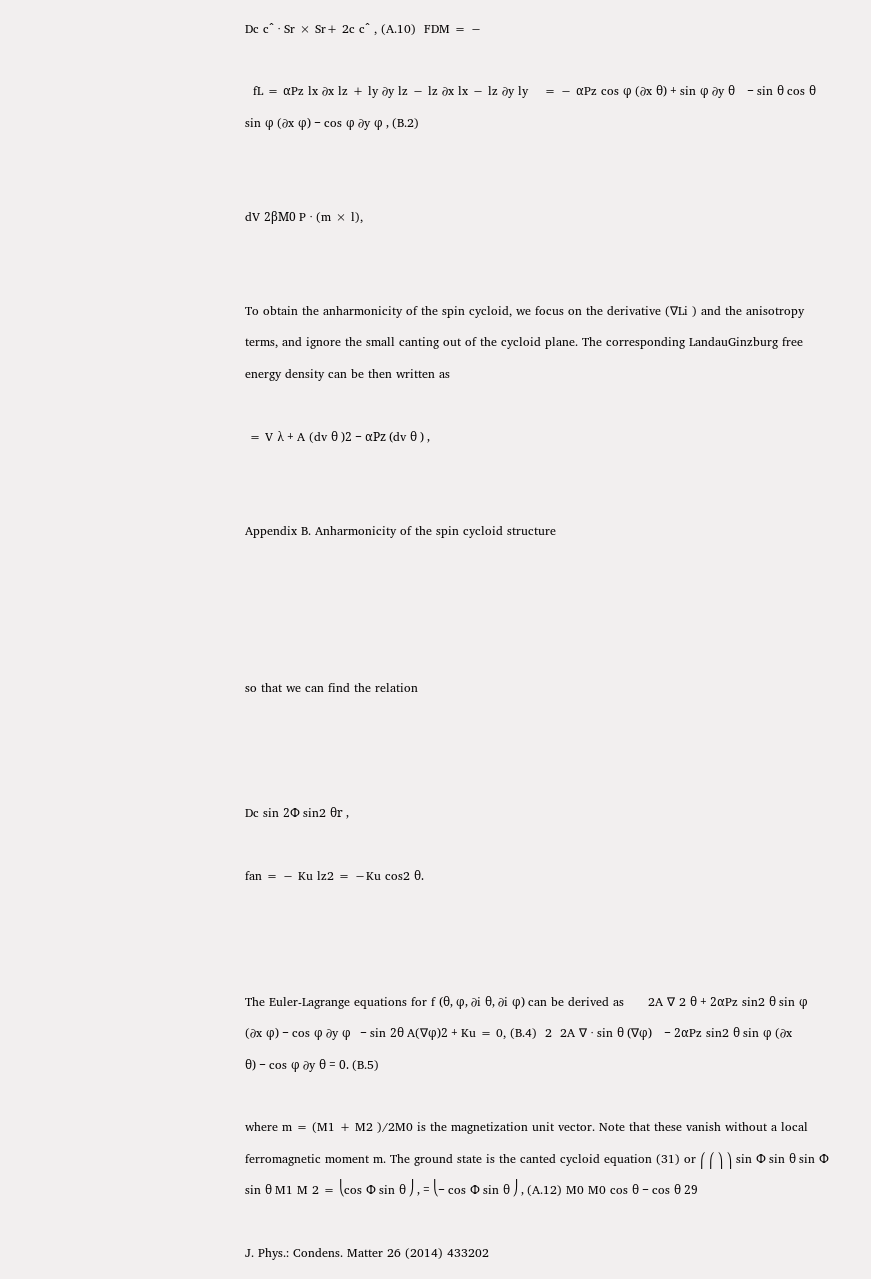Dc cˆ · Sr × Sr+ 2c cˆ , (A.10)  FDM = −

  fL = αPz lx ∂x lz + ly ∂y lz − lz ∂x lx − lz ∂y ly    = − αPz cos φ (∂x θ) + sin φ ∂y θ    − sin θ cos θ sin φ (∂x φ) − cos φ ∂y φ , (B.2)


dV 2βM0 P · (m × l),


To obtain the anharmonicity of the spin cycloid, we focus on the derivative (∇Li ) and the anisotropy terms, and ignore the small canting out of the cycloid plane. The corresponding LandauGinzburg free energy density can be then written as

 = V λ + A (dv θ )2 − αPz (dv θ ) ,


Appendix B. Anharmonicity of the spin cycloid structure




so that we can find the relation



Dc sin 2Φ sin2 θr ,

fan = − Ku lz2 = −Ku cos2 θ.



The Euler-Lagrange equations for f (θ, φ, ∂i θ, ∂i φ) can be derived as      2A ∇ 2 θ + 2αPz sin2 θ sin φ (∂x φ) − cos φ ∂y φ   − sin 2θ A(∇φ)2 + Ku = 0, (B.4)  2  2A ∇ · sin θ (∇φ)    − 2αPz sin2 θ sin φ (∂x θ) − cos φ ∂y θ = 0. (B.5)

where m = (M1 + M2 )/2M0 is the magnetization unit vector. Note that these vanish without a local ferromagnetic moment m. The ground state is the canted cycloid equation (31) or ⎛ ⎛ ⎞ ⎞ sin Φ sin θ sin Φ sin θ M1 M 2 = ⎝cos Φ sin θ ⎠ , = ⎝− cos Φ sin θ ⎠ , (A.12) M0 M0 cos θ − cos θ 29

J. Phys.: Condens. Matter 26 (2014) 433202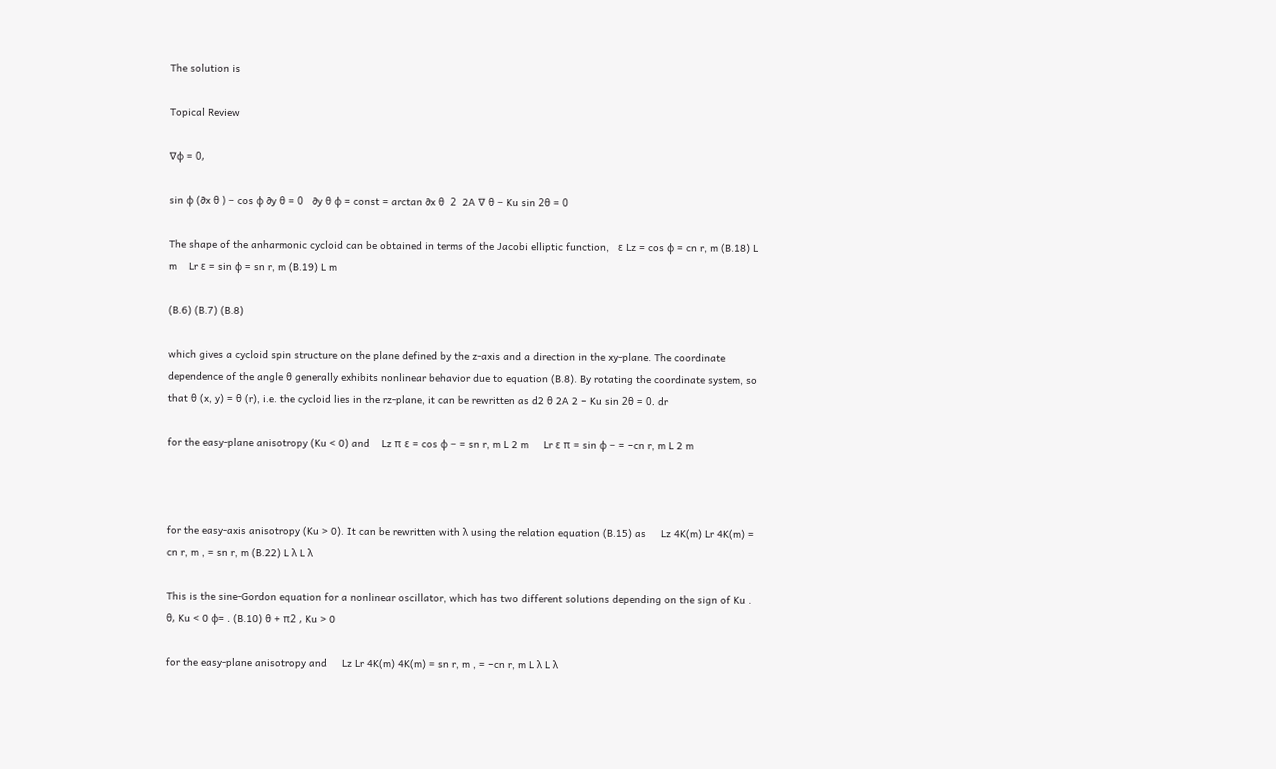The solution is

Topical Review

∇φ = 0,

sin φ (∂x θ ) − cos φ ∂y θ = 0   ∂y θ φ = const = arctan ∂x θ  2  2A ∇ θ − Ku sin 2θ = 0

The shape of the anharmonic cycloid can be obtained in terms of the Jacobi elliptic function,   ε Lz = cos ϕ = cn r, m (B.18) L m    Lr ε = sin ϕ = sn r, m (B.19) L m

(B.6) (B.7) (B.8)

which gives a cycloid spin structure on the plane defined by the z-axis and a direction in the xy-plane. The coordinate dependence of the angle θ generally exhibits nonlinear behavior due to equation (B.8). By rotating the coordinate system, so that θ (x, y) = θ (r), i.e. the cycloid lies in the rz-plane, it can be rewritten as d2 θ 2A 2 − Ku sin 2θ = 0. dr

for the easy-plane anisotropy (Ku < 0) and    Lz π ε = cos ϕ − = sn r, m L 2 m     Lr ε π = sin ϕ − = −cn r, m L 2 m



for the easy-axis anisotropy (Ku > 0). It can be rewritten with λ using the relation equation (B.15) as     Lz 4K(m) Lr 4K(m) = cn r, m , = sn r, m (B.22) L λ L λ

This is the sine-Gordon equation for a nonlinear oscillator, which has two different solutions depending on the sign of Ku .  θ, Ku < 0 ϕ= . (B.10) θ + π2 , Ku > 0

for the easy-plane anisotropy and     Lz Lr 4K(m) 4K(m) = sn r, m , = −cn r, m L λ L λ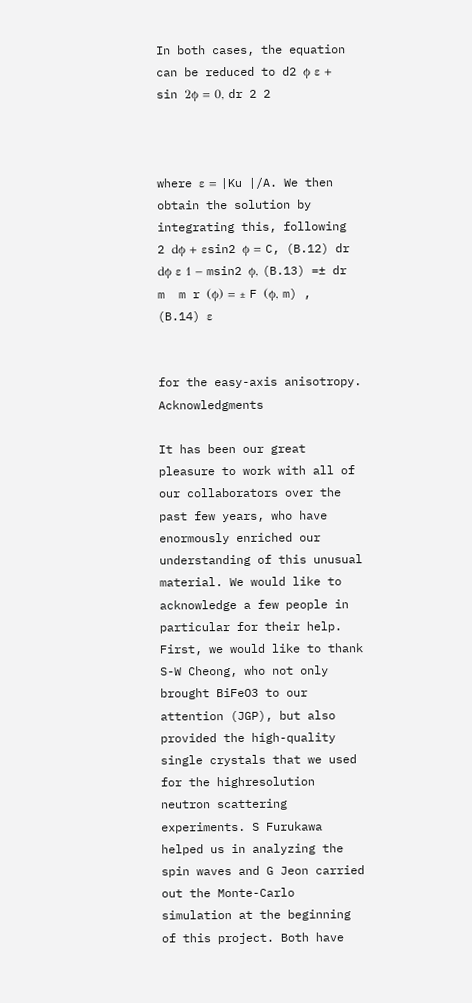In both cases, the equation can be reduced to d2 ϕ ε + sin 2ϕ = 0, dr 2 2



where ε = |Ku |/A. We then obtain the solution by integrating this, following  2 dϕ + εsin2 ϕ = C, (B.12) dr  dϕ ε 1 − msin2 ϕ, (B.13) =± dr m  m r (ϕ) = ± F (ϕ, m) , (B.14) ε


for the easy-axis anisotropy. Acknowledgments

It has been our great pleasure to work with all of our collaborators over the past few years, who have enormously enriched our understanding of this unusual material. We would like to acknowledge a few people in particular for their help. First, we would like to thank S-W Cheong, who not only brought BiFeO3 to our attention (JGP), but also provided the high-quality single crystals that we used for the highresolution neutron scattering experiments. S Furukawa helped us in analyzing the spin waves and G Jeon carried out the Monte-Carlo simulation at the beginning of this project. Both have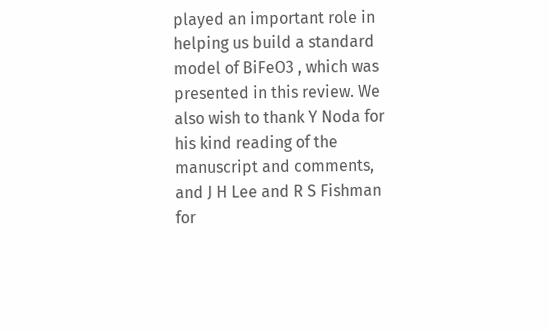played an important role in helping us build a standard model of BiFeO3 , which was presented in this review. We also wish to thank Y Noda for his kind reading of the manuscript and comments, and J H Lee and R S Fishman for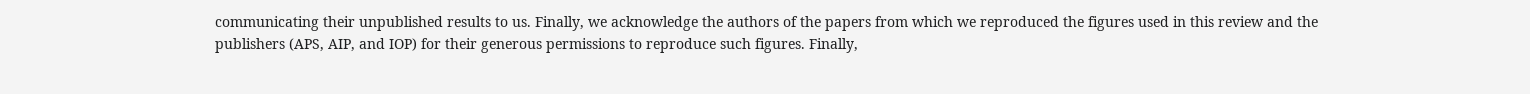communicating their unpublished results to us. Finally, we acknowledge the authors of the papers from which we reproduced the figures used in this review and the publishers (APS, AIP, and IOP) for their generous permissions to reproduce such figures. Finally,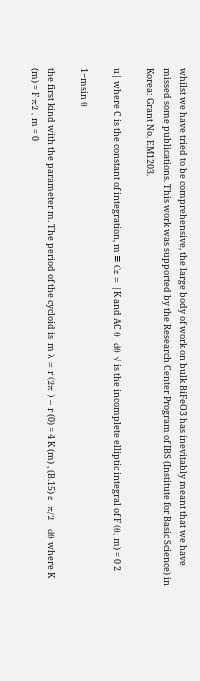whilst we have tried to be comprehensive, the large body of work on bulk BiFeO3 has inevitably meant that we have missed some publications. This work was supported by the Research Center Program of IBS (Institute for Basic Science) in Korea: Grant No. EM1203.

u| where C is the constant of integration, m ≡ Cε = |K and AC θ  dθ √ is the incomplete elliptic integral of F (θ, m) = 0 2

1−msin θ

the first kind with the parameter m. The period of the cycloid is  m λ = r (2π ) − r (0) = 4 K (m) , (B.15) ε  π/2   dθ where K (m) = F π2 , m = 0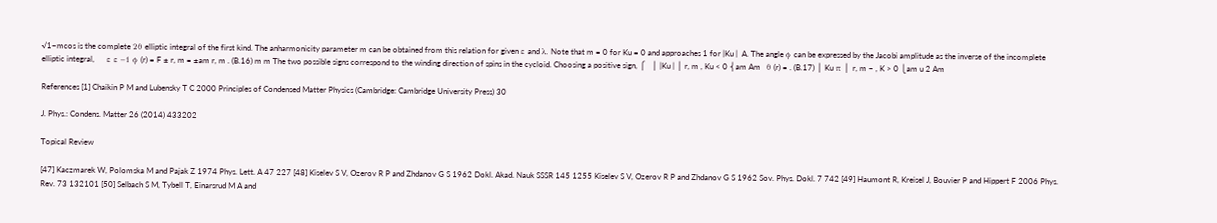√1−mcos is the complete 2θ elliptic integral of the first kind. The anharmonicity parameter m can be obtained from this relation for given ε and λ. Note that m = 0 for Ku = 0 and approaches 1 for |Ku |  A. The angle ϕ can be expressed by the Jacobi amplitude as the inverse of the incomplete elliptic integral,      ε ε −1 ϕ (r) = F ± r, m = ±am r, m . (B.16) m m The two possible signs correspond to the winding direction of spins in the cycloid. Choosing a positive sign, ⎧   ⎪ |Ku | ⎪ r, m , Ku < 0 ⎨am Am   θ (r) = . (B.17) ⎪ Ku π ⎪ r, m − , K > 0 ⎩am u 2 Am

References [1] Chaikin P M and Lubensky T C 2000 Principles of Condensed Matter Physics (Cambridge: Cambridge University Press) 30

J. Phys.: Condens. Matter 26 (2014) 433202

Topical Review

[47] Kaczmarek W, Polomska M and Pajak Z 1974 Phys. Lett. A 47 227 [48] Kiselev S V, Ozerov R P and Zhdanov G S 1962 Dokl. Akad. Nauk SSSR 145 1255 Kiselev S V, Ozerov R P and Zhdanov G S 1962 Sov. Phys. Dokl. 7 742 [49] Haumont R, Kreisel J, Bouvier P and Hippert F 2006 Phys. Rev. 73 132101 [50] Selbach S M, Tybell T, Einarsrud M A and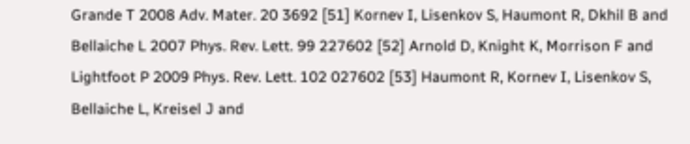Grande T 2008 Adv. Mater. 20 3692 [51] Kornev I, Lisenkov S, Haumont R, Dkhil B and Bellaiche L 2007 Phys. Rev. Lett. 99 227602 [52] Arnold D, Knight K, Morrison F and Lightfoot P 2009 Phys. Rev. Lett. 102 027602 [53] Haumont R, Kornev I, Lisenkov S, Bellaiche L, Kreisel J and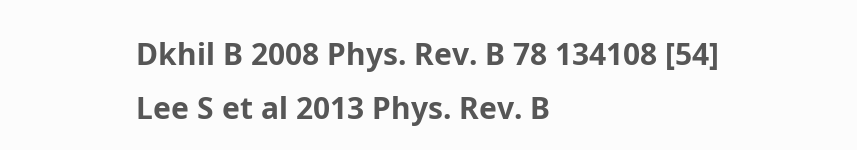Dkhil B 2008 Phys. Rev. B 78 134108 [54] Lee S et al 2013 Phys. Rev. B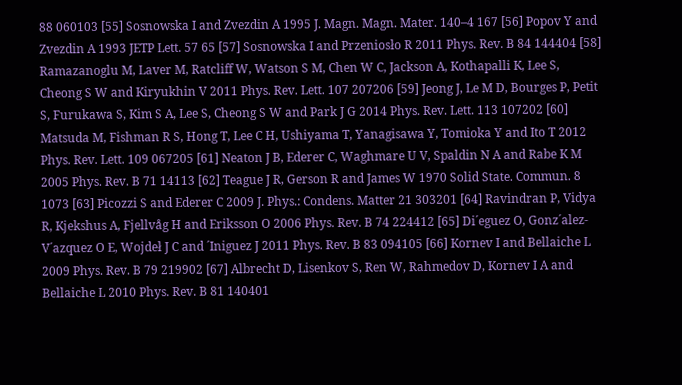88 060103 [55] Sosnowska I and Zvezdin A 1995 J. Magn. Magn. Mater. 140–4 167 [56] Popov Y and Zvezdin A 1993 JETP Lett. 57 65 [57] Sosnowska I and Przeniosło R 2011 Phys. Rev. B 84 144404 [58] Ramazanoglu M, Laver M, Ratcliff W, Watson S M, Chen W C, Jackson A, Kothapalli K, Lee S, Cheong S W and Kiryukhin V 2011 Phys. Rev. Lett. 107 207206 [59] Jeong J, Le M D, Bourges P, Petit S, Furukawa S, Kim S A, Lee S, Cheong S W and Park J G 2014 Phys. Rev. Lett. 113 107202 [60] Matsuda M, Fishman R S, Hong T, Lee C H, Ushiyama T, Yanagisawa Y, Tomioka Y and Ito T 2012 Phys. Rev. Lett. 109 067205 [61] Neaton J B, Ederer C, Waghmare U V, Spaldin N A and Rabe K M 2005 Phys. Rev. B 71 14113 [62] Teague J R, Gerson R and James W 1970 Solid State. Commun. 8 1073 [63] Picozzi S and Ederer C 2009 J. Phys.: Condens. Matter 21 303201 [64] Ravindran P, Vidya R, Kjekshus A, Fjellvåg H and Eriksson O 2006 Phys. Rev. B 74 224412 [65] Di´eguez O, Gonz´alez-V´azquez O E, Wojdeł J C and ´Iniguez J 2011 Phys. Rev. B 83 094105 [66] Kornev I and Bellaiche L 2009 Phys. Rev. B 79 219902 [67] Albrecht D, Lisenkov S, Ren W, Rahmedov D, Kornev I A and Bellaiche L 2010 Phys. Rev. B 81 140401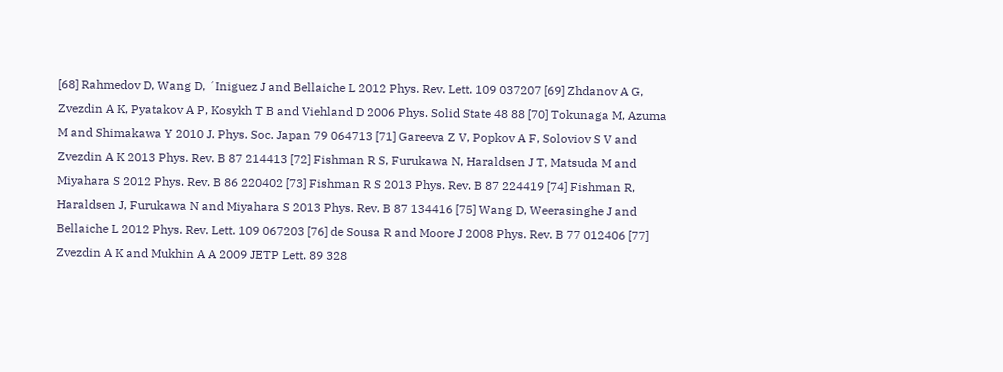[68] Rahmedov D, Wang D, ´Iniguez J and Bellaiche L 2012 Phys. Rev. Lett. 109 037207 [69] Zhdanov A G, Zvezdin A K, Pyatakov A P, Kosykh T B and Viehland D 2006 Phys. Solid State 48 88 [70] Tokunaga M, Azuma M and Shimakawa Y 2010 J. Phys. Soc. Japan 79 064713 [71] Gareeva Z V, Popkov A F, Soloviov S V and Zvezdin A K 2013 Phys. Rev. B 87 214413 [72] Fishman R S, Furukawa N, Haraldsen J T, Matsuda M and Miyahara S 2012 Phys. Rev. B 86 220402 [73] Fishman R S 2013 Phys. Rev. B 87 224419 [74] Fishman R, Haraldsen J, Furukawa N and Miyahara S 2013 Phys. Rev. B 87 134416 [75] Wang D, Weerasinghe J and Bellaiche L 2012 Phys. Rev. Lett. 109 067203 [76] de Sousa R and Moore J 2008 Phys. Rev. B 77 012406 [77] Zvezdin A K and Mukhin A A 2009 JETP Lett. 89 328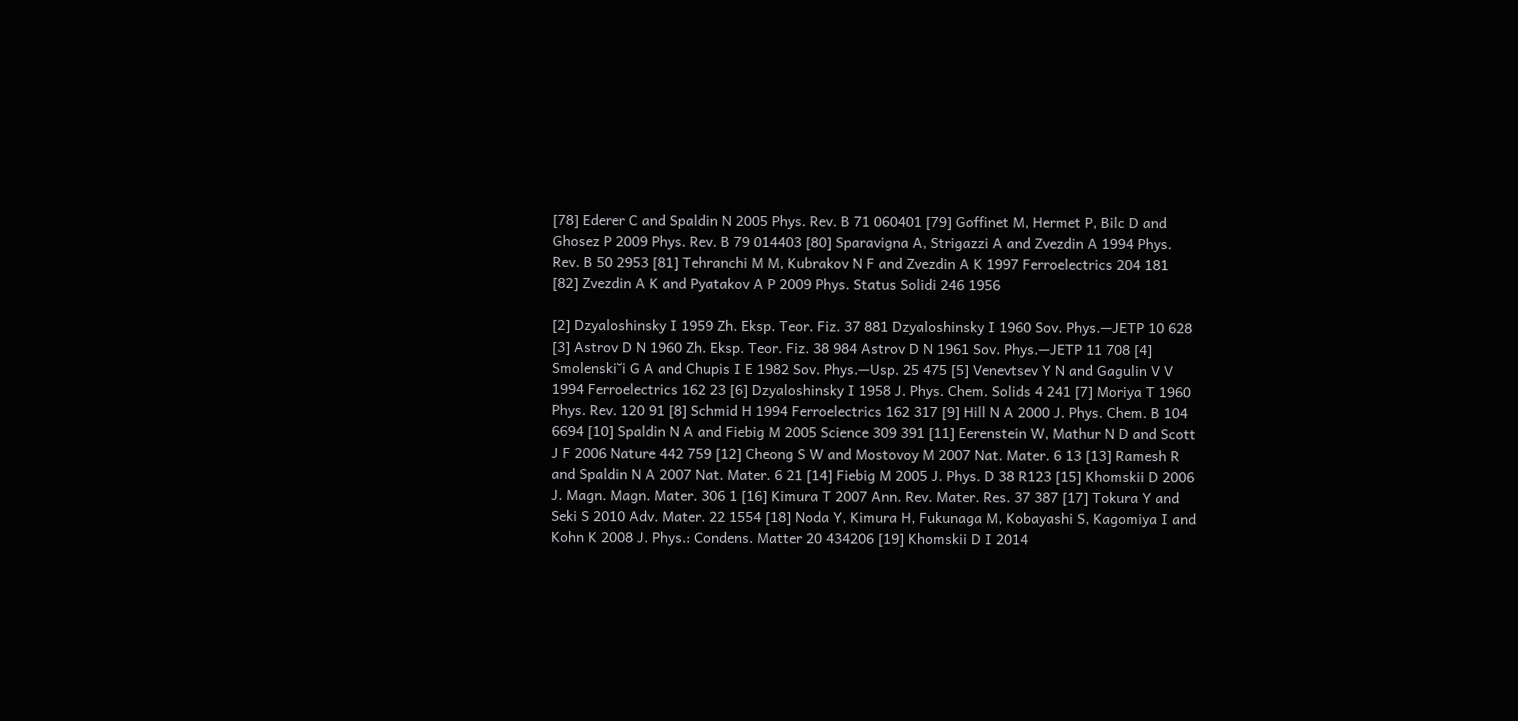[78] Ederer C and Spaldin N 2005 Phys. Rev. B 71 060401 [79] Goffinet M, Hermet P, Bilc D and Ghosez P 2009 Phys. Rev. B 79 014403 [80] Sparavigna A, Strigazzi A and Zvezdin A 1994 Phys. Rev. B 50 2953 [81] Tehranchi M M, Kubrakov N F and Zvezdin A K 1997 Ferroelectrics 204 181 [82] Zvezdin A K and Pyatakov A P 2009 Phys. Status Solidi 246 1956

[2] Dzyaloshinsky I 1959 Zh. Eksp. Teor. Fiz. 37 881 Dzyaloshinsky I 1960 Sov. Phys.—JETP 10 628 [3] Astrov D N 1960 Zh. Eksp. Teor. Fiz. 38 984 Astrov D N 1961 Sov. Phys.—JETP 11 708 [4] Smolenski˘i G A and Chupis I E 1982 Sov. Phys.—Usp. 25 475 [5] Venevtsev Y N and Gagulin V V 1994 Ferroelectrics 162 23 [6] Dzyaloshinsky I 1958 J. Phys. Chem. Solids 4 241 [7] Moriya T 1960 Phys. Rev. 120 91 [8] Schmid H 1994 Ferroelectrics 162 317 [9] Hill N A 2000 J. Phys. Chem. B 104 6694 [10] Spaldin N A and Fiebig M 2005 Science 309 391 [11] Eerenstein W, Mathur N D and Scott J F 2006 Nature 442 759 [12] Cheong S W and Mostovoy M 2007 Nat. Mater. 6 13 [13] Ramesh R and Spaldin N A 2007 Nat. Mater. 6 21 [14] Fiebig M 2005 J. Phys. D 38 R123 [15] Khomskii D 2006 J. Magn. Magn. Mater. 306 1 [16] Kimura T 2007 Ann. Rev. Mater. Res. 37 387 [17] Tokura Y and Seki S 2010 Adv. Mater. 22 1554 [18] Noda Y, Kimura H, Fukunaga M, Kobayashi S, Kagomiya I and Kohn K 2008 J. Phys.: Condens. Matter 20 434206 [19] Khomskii D I 2014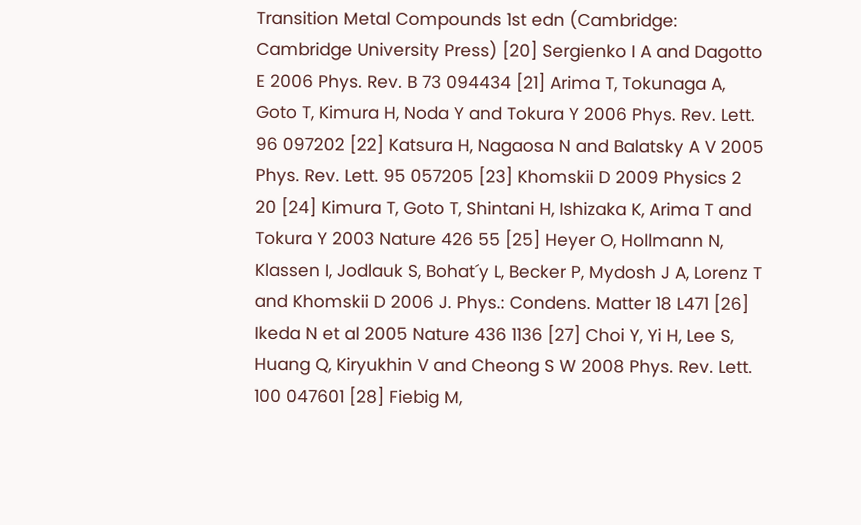Transition Metal Compounds 1st edn (Cambridge: Cambridge University Press) [20] Sergienko I A and Dagotto E 2006 Phys. Rev. B 73 094434 [21] Arima T, Tokunaga A, Goto T, Kimura H, Noda Y and Tokura Y 2006 Phys. Rev. Lett. 96 097202 [22] Katsura H, Nagaosa N and Balatsky A V 2005 Phys. Rev. Lett. 95 057205 [23] Khomskii D 2009 Physics 2 20 [24] Kimura T, Goto T, Shintani H, Ishizaka K, Arima T and Tokura Y 2003 Nature 426 55 [25] Heyer O, Hollmann N, Klassen I, Jodlauk S, Bohat´y L, Becker P, Mydosh J A, Lorenz T and Khomskii D 2006 J. Phys.: Condens. Matter 18 L471 [26] Ikeda N et al 2005 Nature 436 1136 [27] Choi Y, Yi H, Lee S, Huang Q, Kiryukhin V and Cheong S W 2008 Phys. Rev. Lett. 100 047601 [28] Fiebig M,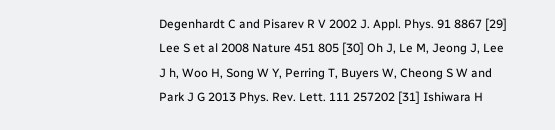Degenhardt C and Pisarev R V 2002 J. Appl. Phys. 91 8867 [29] Lee S et al 2008 Nature 451 805 [30] Oh J, Le M, Jeong J, Lee J h, Woo H, Song W Y, Perring T, Buyers W, Cheong S W and Park J G 2013 Phys. Rev. Lett. 111 257202 [31] Ishiwara H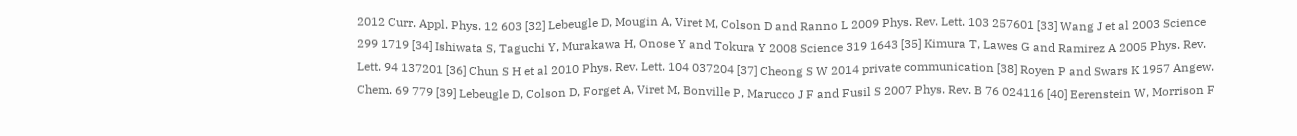2012 Curr. Appl. Phys. 12 603 [32] Lebeugle D, Mougin A, Viret M, Colson D and Ranno L 2009 Phys. Rev. Lett. 103 257601 [33] Wang J et al 2003 Science 299 1719 [34] Ishiwata S, Taguchi Y, Murakawa H, Onose Y and Tokura Y 2008 Science 319 1643 [35] Kimura T, Lawes G and Ramirez A 2005 Phys. Rev. Lett. 94 137201 [36] Chun S H et al 2010 Phys. Rev. Lett. 104 037204 [37] Cheong S W 2014 private communication [38] Royen P and Swars K 1957 Angew. Chem. 69 779 [39] Lebeugle D, Colson D, Forget A, Viret M, Bonville P, Marucco J F and Fusil S 2007 Phys. Rev. B 76 024116 [40] Eerenstein W, Morrison F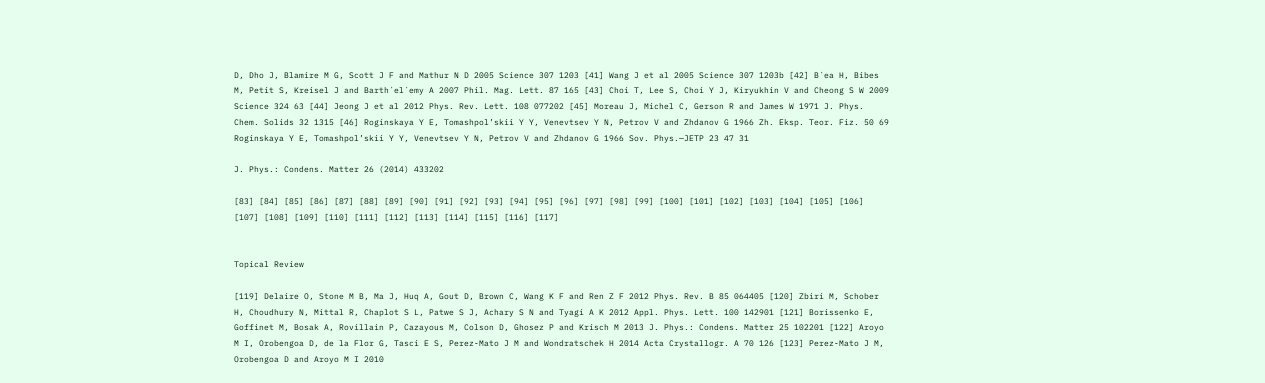D, Dho J, Blamire M G, Scott J F and Mathur N D 2005 Science 307 1203 [41] Wang J et al 2005 Science 307 1203b [42] B´ea H, Bibes M, Petit S, Kreisel J and Barth´el´emy A 2007 Phil. Mag. Lett. 87 165 [43] Choi T, Lee S, Choi Y J, Kiryukhin V and Cheong S W 2009 Science 324 63 [44] Jeong J et al 2012 Phys. Rev. Lett. 108 077202 [45] Moreau J, Michel C, Gerson R and James W 1971 J. Phys. Chem. Solids 32 1315 [46] Roginskaya Y E, Tomashpol’skii Y Y, Venevtsev Y N, Petrov V and Zhdanov G 1966 Zh. Eksp. Teor. Fiz. 50 69 Roginskaya Y E, Tomashpol’skii Y Y, Venevtsev Y N, Petrov V and Zhdanov G 1966 Sov. Phys.—JETP 23 47 31

J. Phys.: Condens. Matter 26 (2014) 433202

[83] [84] [85] [86] [87] [88] [89] [90] [91] [92] [93] [94] [95] [96] [97] [98] [99] [100] [101] [102] [103] [104] [105] [106] [107] [108] [109] [110] [111] [112] [113] [114] [115] [116] [117]


Topical Review

[119] Delaire O, Stone M B, Ma J, Huq A, Gout D, Brown C, Wang K F and Ren Z F 2012 Phys. Rev. B 85 064405 [120] Zbiri M, Schober H, Choudhury N, Mittal R, Chaplot S L, Patwe S J, Achary S N and Tyagi A K 2012 Appl. Phys. Lett. 100 142901 [121] Borissenko E, Goffinet M, Bosak A, Rovillain P, Cazayous M, Colson D, Ghosez P and Krisch M 2013 J. Phys.: Condens. Matter 25 102201 [122] Aroyo M I, Orobengoa D, de la Flor G, Tasci E S, Perez-Mato J M and Wondratschek H 2014 Acta Crystallogr. A 70 126 [123] Perez-Mato J M, Orobengoa D and Aroyo M I 2010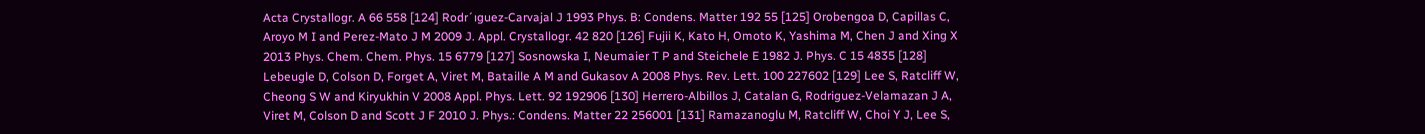Acta Crystallogr. A 66 558 [124] Rodr´ıguez-Carvajal J 1993 Phys. B: Condens. Matter 192 55 [125] Orobengoa D, Capillas C, Aroyo M I and Perez-Mato J M 2009 J. Appl. Crystallogr. 42 820 [126] Fujii K, Kato H, Omoto K, Yashima M, Chen J and Xing X 2013 Phys. Chem. Chem. Phys. 15 6779 [127] Sosnowska I, Neumaier T P and Steichele E 1982 J. Phys. C 15 4835 [128] Lebeugle D, Colson D, Forget A, Viret M, Bataille A M and Gukasov A 2008 Phys. Rev. Lett. 100 227602 [129] Lee S, Ratcliff W, Cheong S W and Kiryukhin V 2008 Appl. Phys. Lett. 92 192906 [130] Herrero-Albillos J, Catalan G, Rodriguez-Velamazan J A, Viret M, Colson D and Scott J F 2010 J. Phys.: Condens. Matter 22 256001 [131] Ramazanoglu M, Ratcliff W, Choi Y J, Lee S,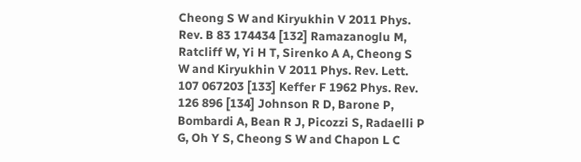Cheong S W and Kiryukhin V 2011 Phys. Rev. B 83 174434 [132] Ramazanoglu M, Ratcliff W, Yi H T, Sirenko A A, Cheong S W and Kiryukhin V 2011 Phys. Rev. Lett. 107 067203 [133] Keffer F 1962 Phys. Rev. 126 896 [134] Johnson R D, Barone P, Bombardi A, Bean R J, Picozzi S, Radaelli P G, Oh Y S, Cheong S W and Chapon L C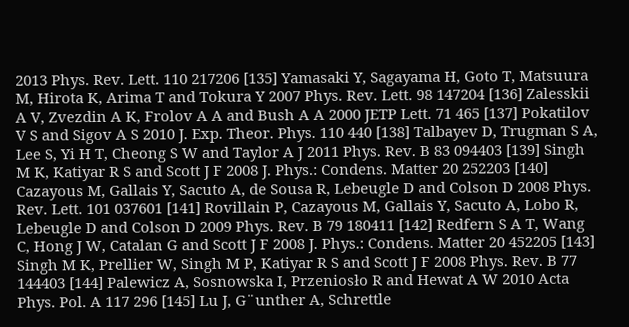2013 Phys. Rev. Lett. 110 217206 [135] Yamasaki Y, Sagayama H, Goto T, Matsuura M, Hirota K, Arima T and Tokura Y 2007 Phys. Rev. Lett. 98 147204 [136] Zalesskii A V, Zvezdin A K, Frolov A A and Bush A A 2000 JETP Lett. 71 465 [137] Pokatilov V S and Sigov A S 2010 J. Exp. Theor. Phys. 110 440 [138] Talbayev D, Trugman S A, Lee S, Yi H T, Cheong S W and Taylor A J 2011 Phys. Rev. B 83 094403 [139] Singh M K, Katiyar R S and Scott J F 2008 J. Phys.: Condens. Matter 20 252203 [140] Cazayous M, Gallais Y, Sacuto A, de Sousa R, Lebeugle D and Colson D 2008 Phys. Rev. Lett. 101 037601 [141] Rovillain P, Cazayous M, Gallais Y, Sacuto A, Lobo R, Lebeugle D and Colson D 2009 Phys. Rev. B 79 180411 [142] Redfern S A T, Wang C, Hong J W, Catalan G and Scott J F 2008 J. Phys.: Condens. Matter 20 452205 [143] Singh M K, Prellier W, Singh M P, Katiyar R S and Scott J F 2008 Phys. Rev. B 77 144403 [144] Palewicz A, Sosnowska I, Przeniosło R and Hewat A W 2010 Acta Phys. Pol. A 117 296 [145] Lu J, G¨unther A, Schrettle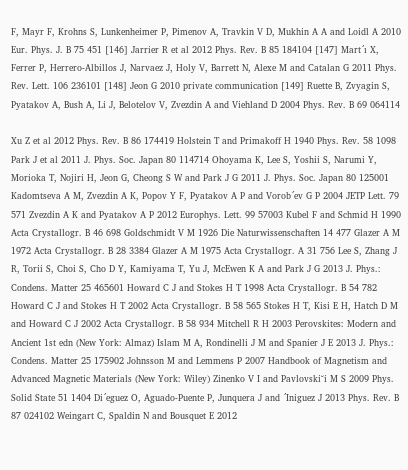F, Mayr F, Krohns S, Lunkenheimer P, Pimenov A, Travkin V D, Mukhin A A and Loidl A 2010 Eur. Phys. J. B 75 451 [146] Jarrier R et al 2012 Phys. Rev. B 85 184104 [147] Mart´ı X, Ferrer P, Herrero-Albillos J, Narvaez J, Holy V, Barrett N, Alexe M and Catalan G 2011 Phys. Rev. Lett. 106 236101 [148] Jeon G 2010 private communication [149] Ruette B, Zvyagin S, Pyatakov A, Bush A, Li J, Belotelov V, Zvezdin A and Viehland D 2004 Phys. Rev. B 69 064114

Xu Z et al 2012 Phys. Rev. B 86 174419 Holstein T and Primakoff H 1940 Phys. Rev. 58 1098 Park J et al 2011 J. Phys. Soc. Japan 80 114714 Ohoyama K, Lee S, Yoshii S, Narumi Y, Morioka T, Nojiri H, Jeon G, Cheong S W and Park J G 2011 J. Phys. Soc. Japan 80 125001 Kadomtseva A M, Zvezdin A K, Popov Y F, Pyatakov A P and Vorob´ev G P 2004 JETP Lett. 79 571 Zvezdin A K and Pyatakov A P 2012 Europhys. Lett. 99 57003 Kubel F and Schmid H 1990 Acta Crystallogr. B 46 698 Goldschmidt V M 1926 Die Naturwissenschaften 14 477 Glazer A M 1972 Acta Crystallogr. B 28 3384 Glazer A M 1975 Acta Crystallogr. A 31 756 Lee S, Zhang J R, Torii S, Choi S, Cho D Y, Kamiyama T, Yu J, McEwen K A and Park J G 2013 J. Phys.: Condens. Matter 25 465601 Howard C J and Stokes H T 1998 Acta Crystallogr. B 54 782 Howard C J and Stokes H T 2002 Acta Crystallogr. B 58 565 Stokes H T, Kisi E H, Hatch D M and Howard C J 2002 Acta Crystallogr. B 58 934 Mitchell R H 2003 Perovskites: Modern and Ancient 1st edn (New York: Almaz) Islam M A, Rondinelli J M and Spanier J E 2013 J. Phys.: Condens. Matter 25 175902 Johnsson M and Lemmens P 2007 Handbook of Magnetism and Advanced Magnetic Materials (New York: Wiley) Zinenko V I and Pavlovski˘i M S 2009 Phys. Solid State 51 1404 Di´eguez O, Aguado-Puente P, Junquera J and ´Iniguez J 2013 Phys. Rev. B 87 024102 Weingart C, Spaldin N and Bousquet E 2012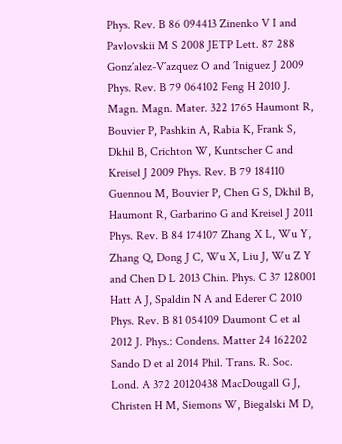Phys. Rev. B 86 094413 Zinenko V I and Pavlovskii M S 2008 JETP Lett. 87 288 Gonz´alez-V´azquez O and ´Iniguez J 2009 Phys. Rev. B 79 064102 Feng H 2010 J. Magn. Magn. Mater. 322 1765 Haumont R, Bouvier P, Pashkin A, Rabia K, Frank S, Dkhil B, Crichton W, Kuntscher C and Kreisel J 2009 Phys. Rev. B 79 184110 Guennou M, Bouvier P, Chen G S, Dkhil B, Haumont R, Garbarino G and Kreisel J 2011 Phys. Rev. B 84 174107 Zhang X L, Wu Y, Zhang Q, Dong J C, Wu X, Liu J, Wu Z Y and Chen D L 2013 Chin. Phys. C 37 128001 Hatt A J, Spaldin N A and Ederer C 2010 Phys. Rev. B 81 054109 Daumont C et al 2012 J. Phys.: Condens. Matter 24 162202 Sando D et al 2014 Phil. Trans. R. Soc. Lond. A 372 20120438 MacDougall G J, Christen H M, Siemons W, Biegalski M D,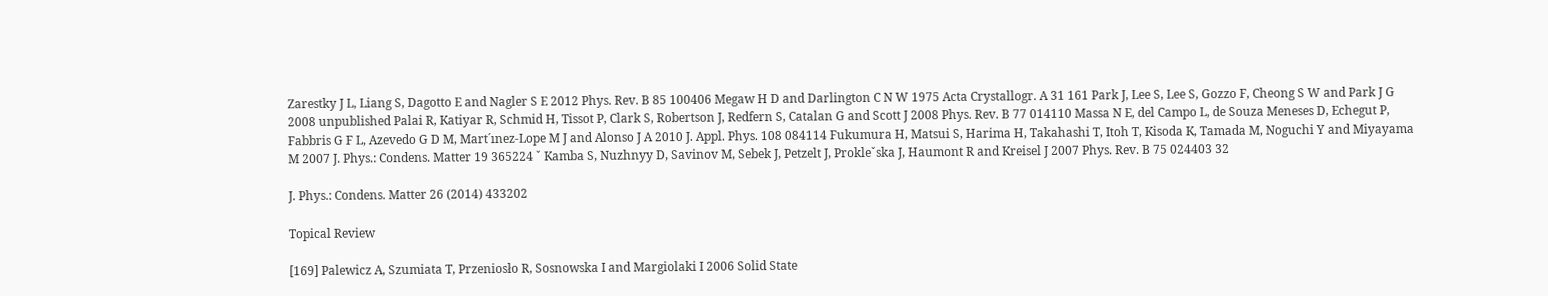Zarestky J L, Liang S, Dagotto E and Nagler S E 2012 Phys. Rev. B 85 100406 Megaw H D and Darlington C N W 1975 Acta Crystallogr. A 31 161 Park J, Lee S, Lee S, Gozzo F, Cheong S W and Park J G 2008 unpublished Palai R, Katiyar R, Schmid H, Tissot P, Clark S, Robertson J, Redfern S, Catalan G and Scott J 2008 Phys. Rev. B 77 014110 Massa N E, del Campo L, de Souza Meneses D, Echegut P, Fabbris G F L, Azevedo G D M, Mart´ınez-Lope M J and Alonso J A 2010 J. Appl. Phys. 108 084114 Fukumura H, Matsui S, Harima H, Takahashi T, Itoh T, Kisoda K, Tamada M, Noguchi Y and Miyayama M 2007 J. Phys.: Condens. Matter 19 365224 ˇ Kamba S, Nuzhnyy D, Savinov M, Sebek J, Petzelt J, Prokleˇska J, Haumont R and Kreisel J 2007 Phys. Rev. B 75 024403 32

J. Phys.: Condens. Matter 26 (2014) 433202

Topical Review

[169] Palewicz A, Szumiata T, Przeniosło R, Sosnowska I and Margiolaki I 2006 Solid State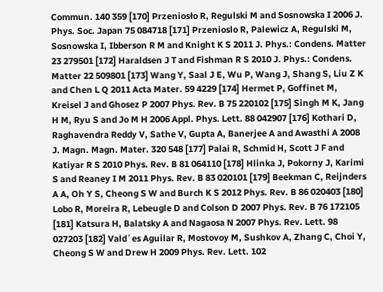Commun. 140 359 [170] Przeniosło R, Regulski M and Sosnowska I 2006 J. Phys. Soc. Japan 75 084718 [171] Przenioslo R, Palewicz A, Regulski M, Sosnowska I, Ibberson R M and Knight K S 2011 J. Phys.: Condens. Matter 23 279501 [172] Haraldsen J T and Fishman R S 2010 J. Phys.: Condens. Matter 22 509801 [173] Wang Y, Saal J E, Wu P, Wang J, Shang S, Liu Z K and Chen L Q 2011 Acta Mater. 59 4229 [174] Hermet P, Goffinet M, Kreisel J and Ghosez P 2007 Phys. Rev. B 75 220102 [175] Singh M K, Jang H M, Ryu S and Jo M H 2006 Appl. Phys. Lett. 88 042907 [176] Kothari D, Raghavendra Reddy V, Sathe V, Gupta A, Banerjee A and Awasthi A 2008 J. Magn. Magn. Mater. 320 548 [177] Palai R, Schmid H, Scott J F and Katiyar R S 2010 Phys. Rev. B 81 064110 [178] Hlinka J, Pokorny J, Karimi S and Reaney I M 2011 Phys. Rev. B 83 020101 [179] Beekman C, Reijnders A A, Oh Y S, Cheong S W and Burch K S 2012 Phys. Rev. B 86 020403 [180] Lobo R, Moreira R, Lebeugle D and Colson D 2007 Phys. Rev. B 76 172105 [181] Katsura H, Balatsky A and Nagaosa N 2007 Phys. Rev. Lett. 98 027203 [182] Vald´es Aguilar R, Mostovoy M, Sushkov A, Zhang C, Choi Y, Cheong S W and Drew H 2009 Phys. Rev. Lett. 102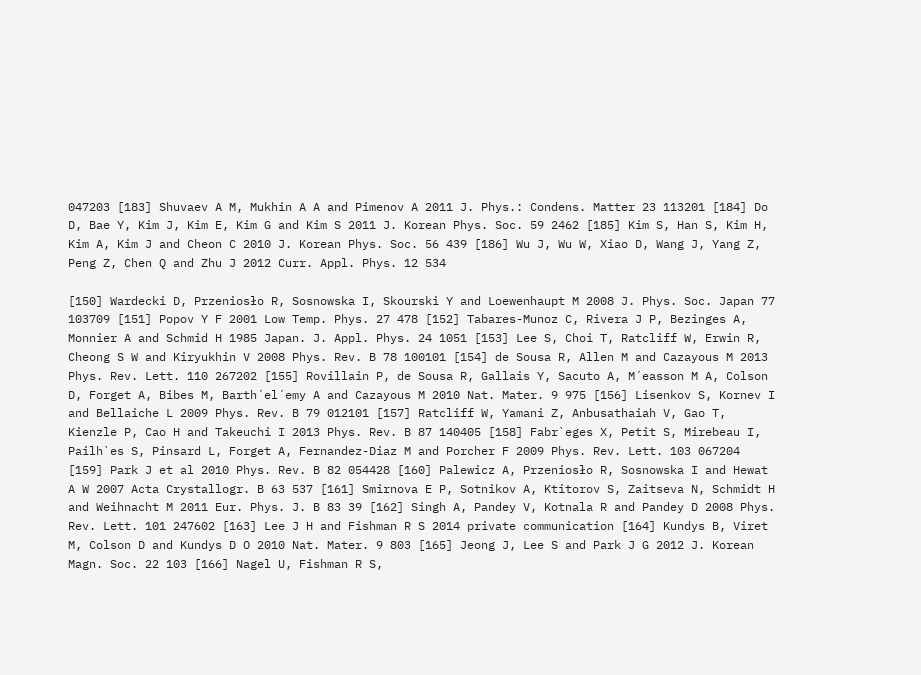047203 [183] Shuvaev A M, Mukhin A A and Pimenov A 2011 J. Phys.: Condens. Matter 23 113201 [184] Do D, Bae Y, Kim J, Kim E, Kim G and Kim S 2011 J. Korean Phys. Soc. 59 2462 [185] Kim S, Han S, Kim H, Kim A, Kim J and Cheon C 2010 J. Korean Phys. Soc. 56 439 [186] Wu J, Wu W, Xiao D, Wang J, Yang Z, Peng Z, Chen Q and Zhu J 2012 Curr. Appl. Phys. 12 534

[150] Wardecki D, Przeniosło R, Sosnowska I, Skourski Y and Loewenhaupt M 2008 J. Phys. Soc. Japan 77 103709 [151] Popov Y F 2001 Low Temp. Phys. 27 478 [152] Tabares-Munoz C, Rivera J P, Bezinges A, Monnier A and Schmid H 1985 Japan. J. Appl. Phys. 24 1051 [153] Lee S, Choi T, Ratcliff W, Erwin R, Cheong S W and Kiryukhin V 2008 Phys. Rev. B 78 100101 [154] de Sousa R, Allen M and Cazayous M 2013 Phys. Rev. Lett. 110 267202 [155] Rovillain P, de Sousa R, Gallais Y, Sacuto A, M´easson M A, Colson D, Forget A, Bibes M, Barth´el´emy A and Cazayous M 2010 Nat. Mater. 9 975 [156] Lisenkov S, Kornev I and Bellaiche L 2009 Phys. Rev. B 79 012101 [157] Ratcliff W, Yamani Z, Anbusathaiah V, Gao T, Kienzle P, Cao H and Takeuchi I 2013 Phys. Rev. B 87 140405 [158] Fabr`eges X, Petit S, Mirebeau I, Pailh`es S, Pinsard L, Forget A, Fernandez-Diaz M and Porcher F 2009 Phys. Rev. Lett. 103 067204 [159] Park J et al 2010 Phys. Rev. B 82 054428 [160] Palewicz A, Przeniosło R, Sosnowska I and Hewat A W 2007 Acta Crystallogr. B 63 537 [161] Smirnova E P, Sotnikov A, Ktitorov S, Zaitseva N, Schmidt H and Weihnacht M 2011 Eur. Phys. J. B 83 39 [162] Singh A, Pandey V, Kotnala R and Pandey D 2008 Phys. Rev. Lett. 101 247602 [163] Lee J H and Fishman R S 2014 private communication [164] Kundys B, Viret M, Colson D and Kundys D O 2010 Nat. Mater. 9 803 [165] Jeong J, Lee S and Park J G 2012 J. Korean Magn. Soc. 22 103 [166] Nagel U, Fishman R S,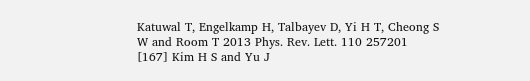Katuwal T, Engelkamp H, Talbayev D, Yi H T, Cheong S W and Room T 2013 Phys. Rev. Lett. 110 257201 [167] Kim H S and Yu J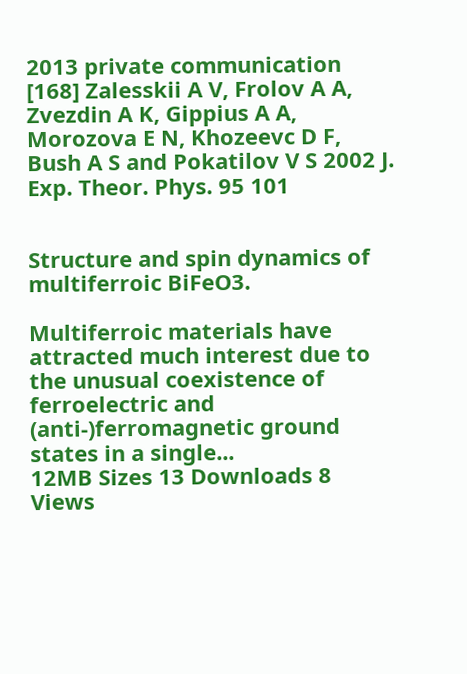2013 private communication [168] Zalesskii A V, Frolov A A, Zvezdin A K, Gippius A A, Morozova E N, Khozeevc D F, Bush A S and Pokatilov V S 2002 J. Exp. Theor. Phys. 95 101


Structure and spin dynamics of multiferroic BiFeO3.

Multiferroic materials have attracted much interest due to the unusual coexistence of ferroelectric and (anti-)ferromagnetic ground states in a single...
12MB Sizes 13 Downloads 8 Views